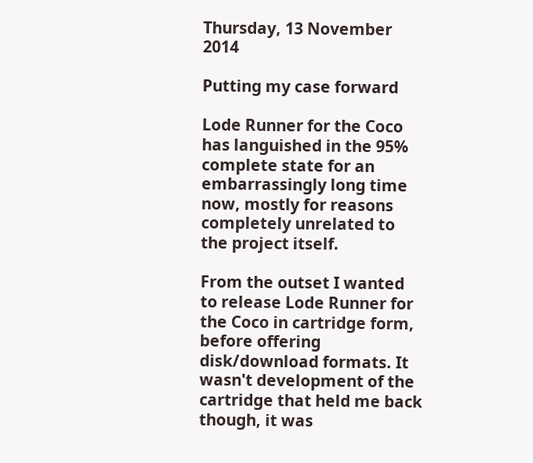Thursday, 13 November 2014

Putting my case forward

Lode Runner for the Coco has languished in the 95% complete state for an embarrassingly long time now, mostly for reasons completely unrelated to the project itself.

From the outset I wanted to release Lode Runner for the Coco in cartridge form, before offering disk/download formats. It wasn't development of the cartridge that held me back though, it was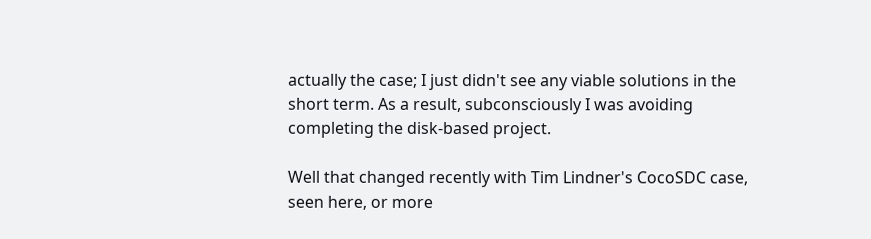actually the case; I just didn't see any viable solutions in the short term. As a result, subconsciously I was avoiding completing the disk-based project.

Well that changed recently with Tim Lindner's CocoSDC case, seen here, or more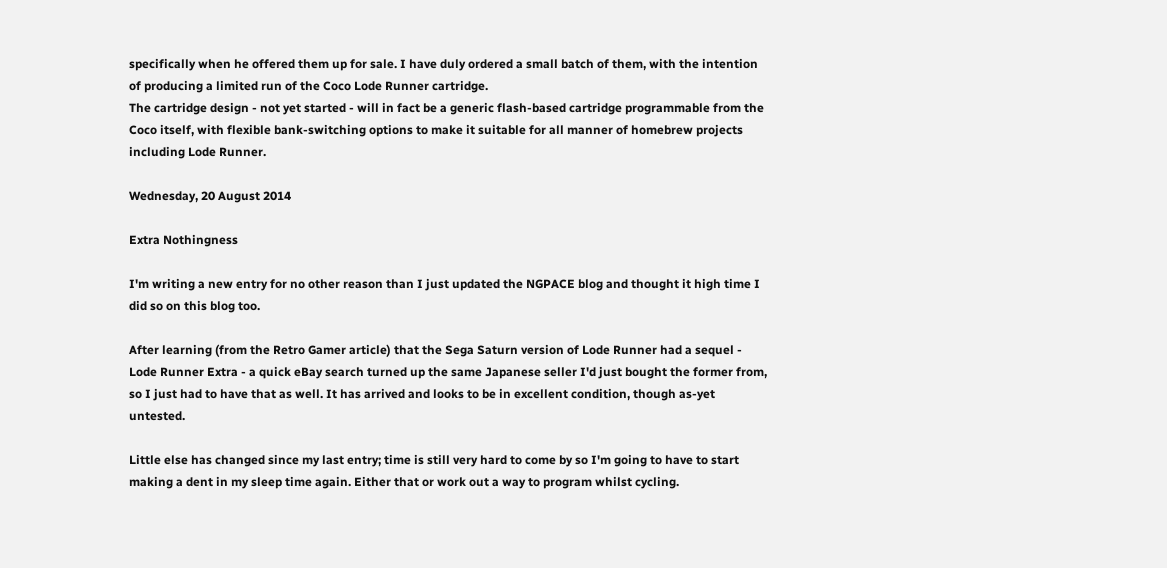specifically when he offered them up for sale. I have duly ordered a small batch of them, with the intention of producing a limited run of the Coco Lode Runner cartridge.
The cartridge design - not yet started - will in fact be a generic flash-based cartridge programmable from the Coco itself, with flexible bank-switching options to make it suitable for all manner of homebrew projects including Lode Runner.

Wednesday, 20 August 2014

Extra Nothingness

I'm writing a new entry for no other reason than I just updated the NGPACE blog and thought it high time I did so on this blog too.

After learning (from the Retro Gamer article) that the Sega Saturn version of Lode Runner had a sequel - Lode Runner Extra - a quick eBay search turned up the same Japanese seller I'd just bought the former from, so I just had to have that as well. It has arrived and looks to be in excellent condition, though as-yet untested.

Little else has changed since my last entry; time is still very hard to come by so I'm going to have to start making a dent in my sleep time again. Either that or work out a way to program whilst cycling.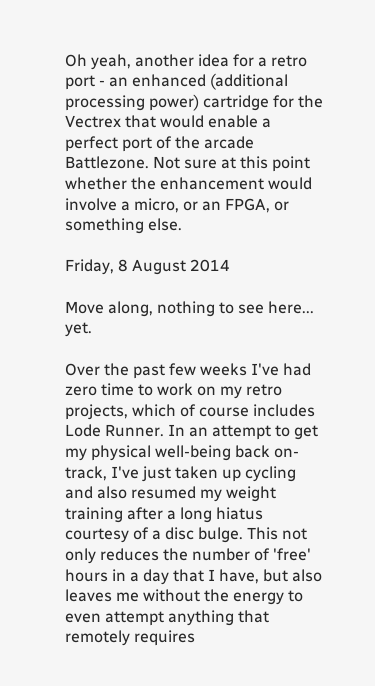Oh yeah, another idea for a retro port - an enhanced (additional processing power) cartridge for the Vectrex that would enable a perfect port of the arcade Battlezone. Not sure at this point whether the enhancement would involve a micro, or an FPGA, or something else.

Friday, 8 August 2014

Move along, nothing to see here... yet.

Over the past few weeks I've had zero time to work on my retro projects, which of course includes Lode Runner. In an attempt to get my physical well-being back on-track, I've just taken up cycling and also resumed my weight training after a long hiatus courtesy of a disc bulge. This not only reduces the number of 'free' hours in a day that I have, but also leaves me without the energy to even attempt anything that remotely requires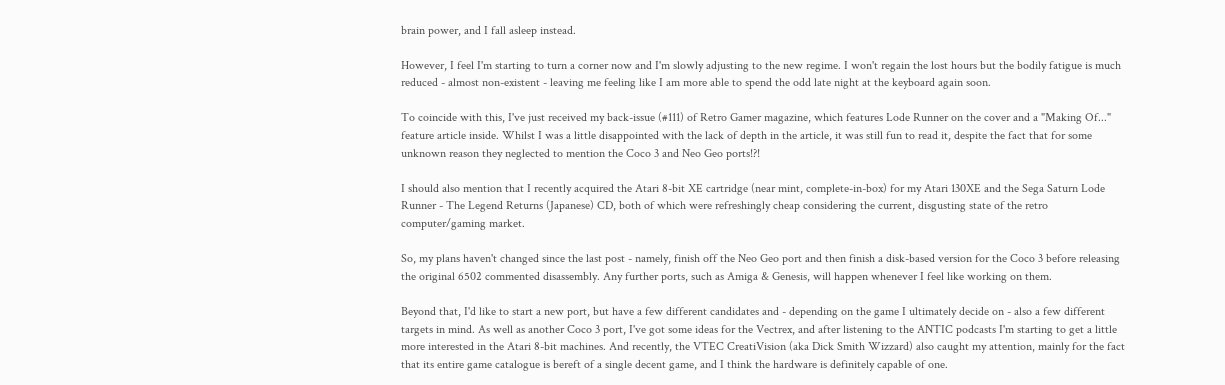brain power, and I fall asleep instead.

However, I feel I'm starting to turn a corner now and I'm slowly adjusting to the new regime. I won't regain the lost hours but the bodily fatigue is much reduced - almost non-existent - leaving me feeling like I am more able to spend the odd late night at the keyboard again soon.

To coincide with this, I've just received my back-issue (#111) of Retro Gamer magazine, which features Lode Runner on the cover and a "Making Of..." feature article inside. Whilst I was a little disappointed with the lack of depth in the article, it was still fun to read it, despite the fact that for some unknown reason they neglected to mention the Coco 3 and Neo Geo ports!?!

I should also mention that I recently acquired the Atari 8-bit XE cartridge (near mint, complete-in-box) for my Atari 130XE and the Sega Saturn Lode Runner - The Legend Returns (Japanese) CD, both of which were refreshingly cheap considering the current, disgusting state of the retro computer/gaming market.

So, my plans haven't changed since the last post - namely, finish off the Neo Geo port and then finish a disk-based version for the Coco 3 before releasing the original 6502 commented disassembly. Any further ports, such as Amiga & Genesis, will happen whenever I feel like working on them.

Beyond that, I'd like to start a new port, but have a few different candidates and - depending on the game I ultimately decide on - also a few different targets in mind. As well as another Coco 3 port, I've got some ideas for the Vectrex, and after listening to the ANTIC podcasts I'm starting to get a little more interested in the Atari 8-bit machines. And recently, the VTEC CreatiVision (aka Dick Smith Wizzard) also caught my attention, mainly for the fact that its entire game catalogue is bereft of a single decent game, and I think the hardware is definitely capable of one.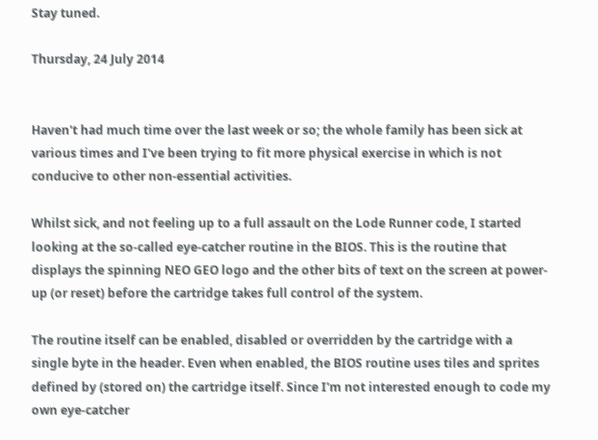Stay tuned.

Thursday, 24 July 2014


Haven't had much time over the last week or so; the whole family has been sick at various times and I've been trying to fit more physical exercise in which is not conducive to other non-essential activities.

Whilst sick, and not feeling up to a full assault on the Lode Runner code, I started looking at the so-called eye-catcher routine in the BIOS. This is the routine that displays the spinning NEO GEO logo and the other bits of text on the screen at power-up (or reset) before the cartridge takes full control of the system.

The routine itself can be enabled, disabled or overridden by the cartridge with a single byte in the header. Even when enabled, the BIOS routine uses tiles and sprites defined by (stored on) the cartridge itself. Since I'm not interested enough to code my own eye-catcher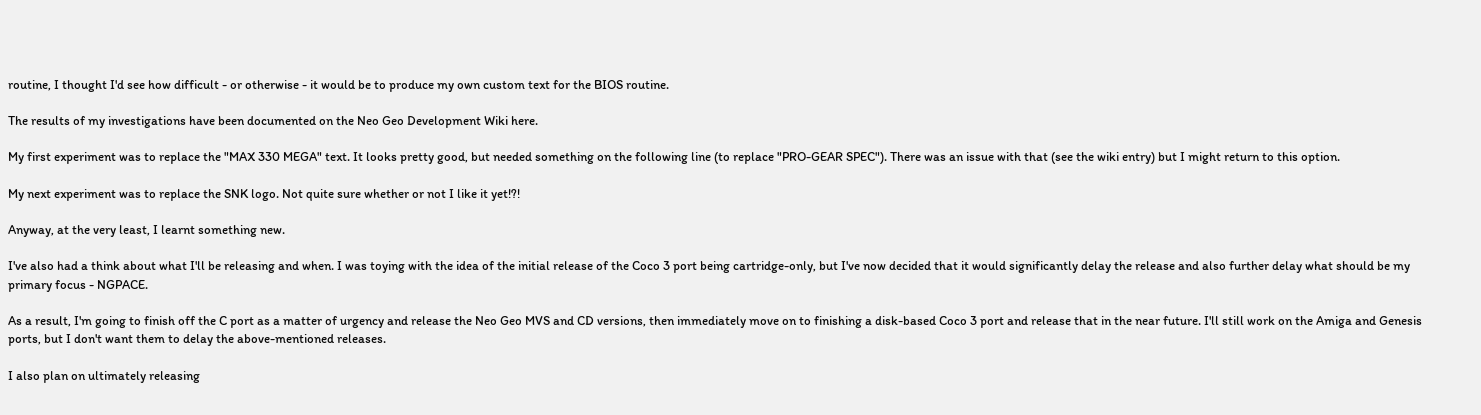routine, I thought I'd see how difficult - or otherwise - it would be to produce my own custom text for the BIOS routine.

The results of my investigations have been documented on the Neo Geo Development Wiki here.

My first experiment was to replace the "MAX 330 MEGA" text. It looks pretty good, but needed something on the following line (to replace "PRO-GEAR SPEC"). There was an issue with that (see the wiki entry) but I might return to this option.

My next experiment was to replace the SNK logo. Not quite sure whether or not I like it yet!?!

Anyway, at the very least, I learnt something new.

I've also had a think about what I'll be releasing and when. I was toying with the idea of the initial release of the Coco 3 port being cartridge-only, but I've now decided that it would significantly delay the release and also further delay what should be my primary focus - NGPACE.

As a result, I'm going to finish off the C port as a matter of urgency and release the Neo Geo MVS and CD versions, then immediately move on to finishing a disk-based Coco 3 port and release that in the near future. I'll still work on the Amiga and Genesis ports, but I don't want them to delay the above-mentioned releases.

I also plan on ultimately releasing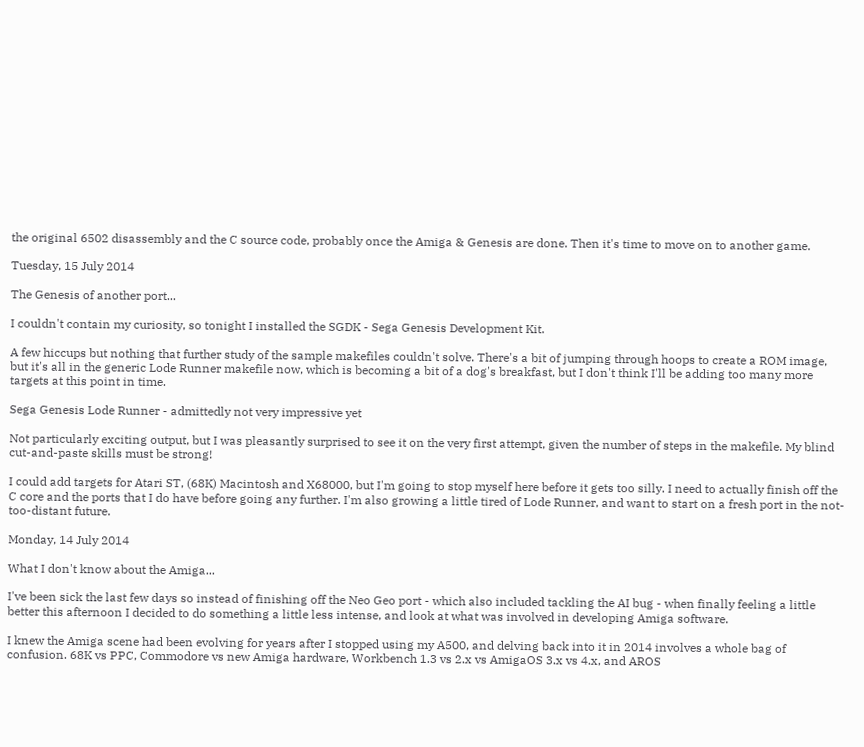the original 6502 disassembly and the C source code, probably once the Amiga & Genesis are done. Then it's time to move on to another game.

Tuesday, 15 July 2014

The Genesis of another port...

I couldn't contain my curiosity, so tonight I installed the SGDK - Sega Genesis Development Kit.

A few hiccups but nothing that further study of the sample makefiles couldn't solve. There's a bit of jumping through hoops to create a ROM image, but it's all in the generic Lode Runner makefile now, which is becoming a bit of a dog's breakfast, but I don't think I'll be adding too many more targets at this point in time.

Sega Genesis Lode Runner - admittedly not very impressive yet

Not particularly exciting output, but I was pleasantly surprised to see it on the very first attempt, given the number of steps in the makefile. My blind cut-and-paste skills must be strong!

I could add targets for Atari ST, (68K) Macintosh and X68000, but I'm going to stop myself here before it gets too silly. I need to actually finish off the C core and the ports that I do have before going any further. I'm also growing a little tired of Lode Runner, and want to start on a fresh port in the not-too-distant future.

Monday, 14 July 2014

What I don't know about the Amiga...

I've been sick the last few days so instead of finishing off the Neo Geo port - which also included tackling the AI bug - when finally feeling a little better this afternoon I decided to do something a little less intense, and look at what was involved in developing Amiga software.

I knew the Amiga scene had been evolving for years after I stopped using my A500, and delving back into it in 2014 involves a whole bag of confusion. 68K vs PPC, Commodore vs new Amiga hardware, Workbench 1.3 vs 2.x vs AmigaOS 3.x vs 4.x, and AROS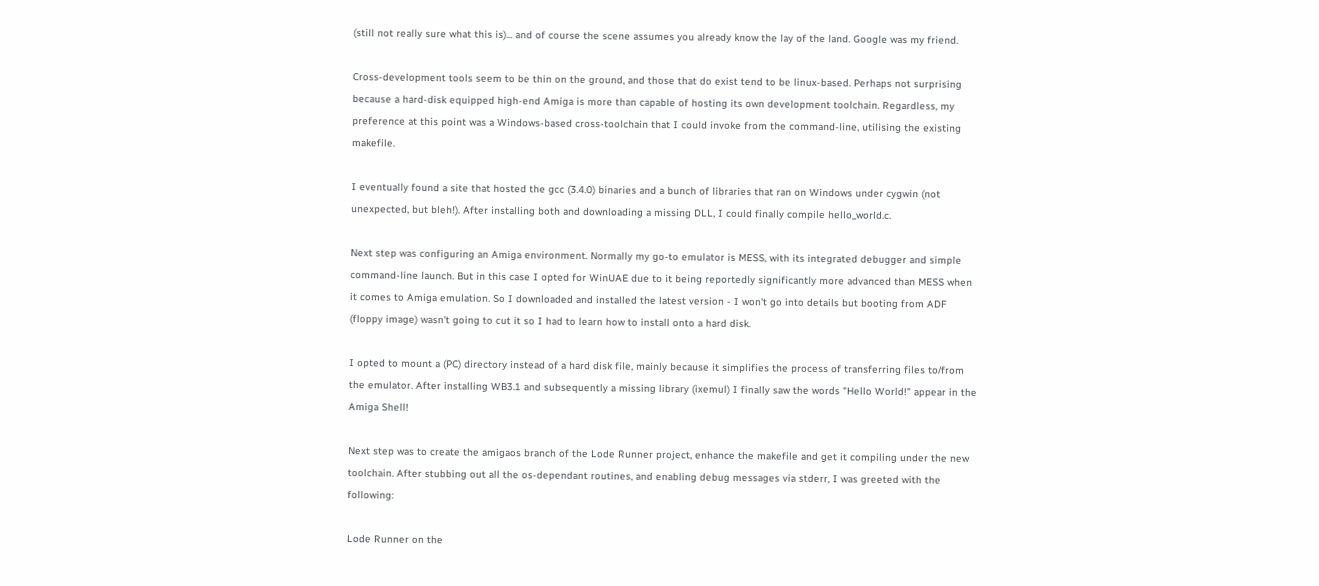(still not really sure what this is)... and of course the scene assumes you already know the lay of the land. Google was my friend.

Cross-development tools seem to be thin on the ground, and those that do exist tend to be linux-based. Perhaps not surprising because a hard-disk equipped high-end Amiga is more than capable of hosting its own development toolchain. Regardless, my preference at this point was a Windows-based cross-toolchain that I could invoke from the command-line, utilising the existing makefile.

I eventually found a site that hosted the gcc (3.4.0) binaries and a bunch of libraries that ran on Windows under cygwin (not unexpected, but bleh!). After installing both and downloading a missing DLL, I could finally compile hello_world.c.

Next step was configuring an Amiga environment. Normally my go-to emulator is MESS, with its integrated debugger and simple command-line launch. But in this case I opted for WinUAE due to it being reportedly significantly more advanced than MESS when it comes to Amiga emulation. So I downloaded and installed the latest version - I won't go into details but booting from ADF (floppy image) wasn't going to cut it so I had to learn how to install onto a hard disk.

I opted to mount a (PC) directory instead of a hard disk file, mainly because it simplifies the process of transferring files to/from the emulator. After installing WB3.1 and subsequently a missing library (ixemul) I finally saw the words "Hello World!" appear in the Amiga Shell!

Next step was to create the amigaos branch of the Lode Runner project, enhance the makefile and get it compiling under the new toolchain. After stubbing out all the os-dependant routines, and enabling debug messages via stderr, I was greeted with the following:

Lode Runner on the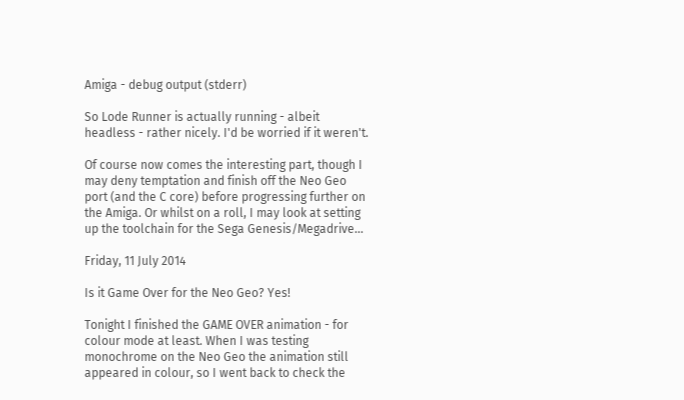Amiga - debug output (stderr)

So Lode Runner is actually running - albeit headless - rather nicely. I'd be worried if it weren't.

Of course now comes the interesting part, though I may deny temptation and finish off the Neo Geo port (and the C core) before progressing further on the Amiga. Or whilst on a roll, I may look at setting up the toolchain for the Sega Genesis/Megadrive...

Friday, 11 July 2014

Is it Game Over for the Neo Geo? Yes!

Tonight I finished the GAME OVER animation - for colour mode at least. When I was testing monochrome on the Neo Geo the animation still appeared in colour, so I went back to check the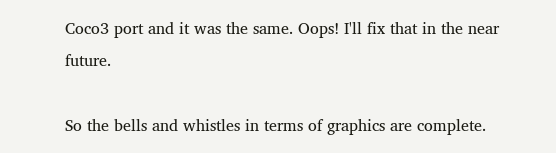Coco3 port and it was the same. Oops! I'll fix that in the near future.

So the bells and whistles in terms of graphics are complete.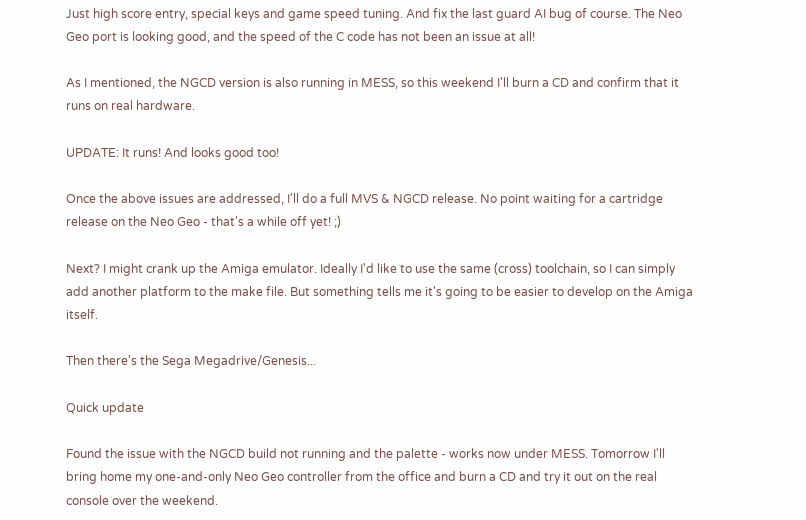Just high score entry, special keys and game speed tuning. And fix the last guard AI bug of course. The Neo Geo port is looking good, and the speed of the C code has not been an issue at all!

As I mentioned, the NGCD version is also running in MESS, so this weekend I'll burn a CD and confirm that it runs on real hardware.

UPDATE: It runs! And looks good too!

Once the above issues are addressed, I'll do a full MVS & NGCD release. No point waiting for a cartridge release on the Neo Geo - that's a while off yet! ;)

Next? I might crank up the Amiga emulator. Ideally I'd like to use the same (cross) toolchain, so I can simply add another platform to the make file. But something tells me it's going to be easier to develop on the Amiga itself.

Then there's the Sega Megadrive/Genesis...

Quick update

Found the issue with the NGCD build not running and the palette - works now under MESS. Tomorrow I'll bring home my one-and-only Neo Geo controller from the office and burn a CD and try it out on the real console over the weekend.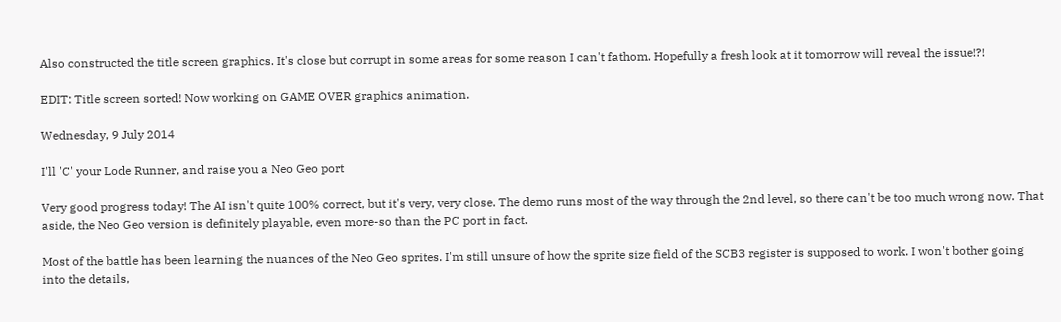Also constructed the title screen graphics. It's close but corrupt in some areas for some reason I can't fathom. Hopefully a fresh look at it tomorrow will reveal the issue!?!

EDIT: Title screen sorted! Now working on GAME OVER graphics animation.

Wednesday, 9 July 2014

I'll 'C' your Lode Runner, and raise you a Neo Geo port

Very good progress today! The AI isn't quite 100% correct, but it's very, very close. The demo runs most of the way through the 2nd level, so there can't be too much wrong now. That aside, the Neo Geo version is definitely playable, even more-so than the PC port in fact.

Most of the battle has been learning the nuances of the Neo Geo sprites. I'm still unsure of how the sprite size field of the SCB3 register is supposed to work. I won't bother going into the details,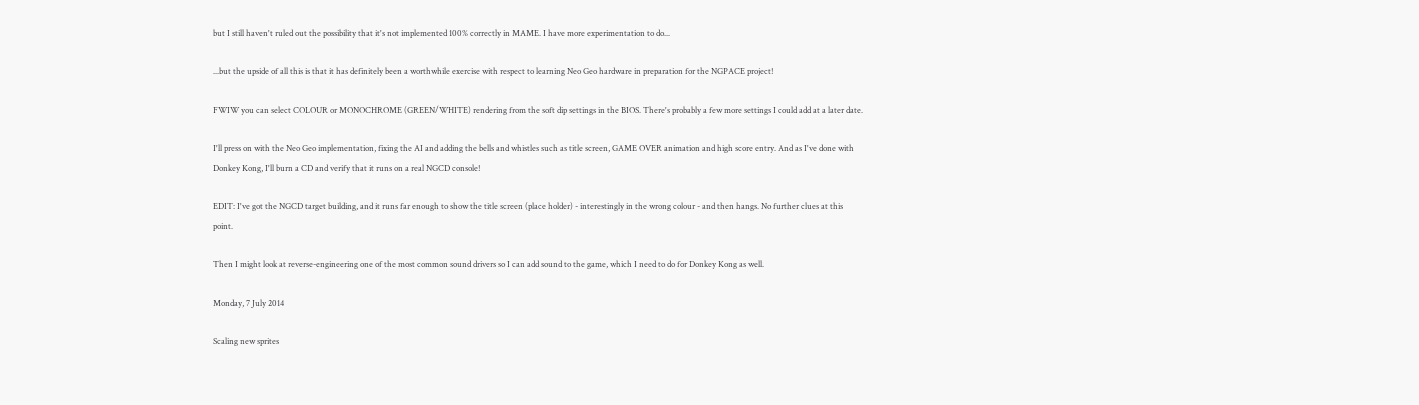but I still haven't ruled out the possibility that it's not implemented 100% correctly in MAME. I have more experimentation to do...

...but the upside of all this is that it has definitely been a worthwhile exercise with respect to learning Neo Geo hardware in preparation for the NGPACE project!

FWIW you can select COLOUR or MONOCHROME (GREEN/WHITE) rendering from the soft dip settings in the BIOS. There's probably a few more settings I could add at a later date.

I'll press on with the Neo Geo implementation, fixing the AI and adding the bells and whistles such as title screen, GAME OVER animation and high score entry. And as I've done with Donkey Kong, I'll burn a CD and verify that it runs on a real NGCD console!

EDIT: I've got the NGCD target building, and it runs far enough to show the title screen (place holder) - interestingly in the wrong colour - and then hangs. No further clues at this point.

Then I might look at reverse-engineering one of the most common sound drivers so I can add sound to the game, which I need to do for Donkey Kong as well.

Monday, 7 July 2014

Scaling new sprites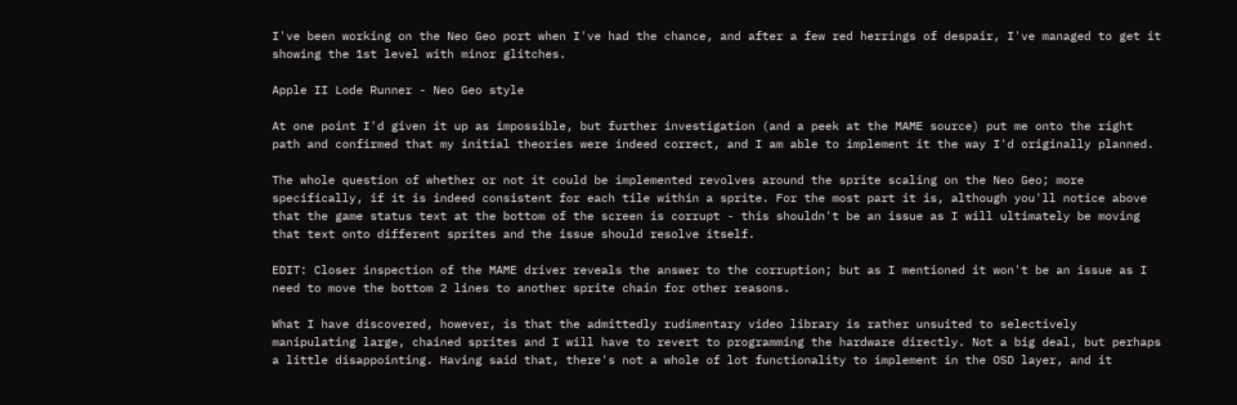I've been working on the Neo Geo port when I've had the chance, and after a few red herrings of despair, I've managed to get it showing the 1st level with minor glitches.

Apple II Lode Runner - Neo Geo style

At one point I'd given it up as impossible, but further investigation (and a peek at the MAME source) put me onto the right path and confirmed that my initial theories were indeed correct, and I am able to implement it the way I'd originally planned.

The whole question of whether or not it could be implemented revolves around the sprite scaling on the Neo Geo; more specifically, if it is indeed consistent for each tile within a sprite. For the most part it is, although you'll notice above that the game status text at the bottom of the screen is corrupt - this shouldn't be an issue as I will ultimately be moving that text onto different sprites and the issue should resolve itself.

EDIT: Closer inspection of the MAME driver reveals the answer to the corruption; but as I mentioned it won't be an issue as I need to move the bottom 2 lines to another sprite chain for other reasons.

What I have discovered, however, is that the admittedly rudimentary video library is rather unsuited to selectively manipulating large, chained sprites and I will have to revert to programming the hardware directly. Not a big deal, but perhaps a little disappointing. Having said that, there's not a whole of lot functionality to implement in the OSD layer, and it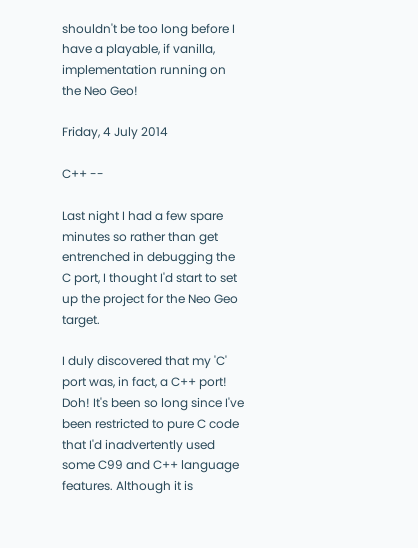shouldn't be too long before I have a playable, if vanilla, implementation running on the Neo Geo!

Friday, 4 July 2014

C++ --

Last night I had a few spare minutes so rather than get entrenched in debugging the C port, I thought I'd start to set up the project for the Neo Geo target.

I duly discovered that my 'C' port was, in fact, a C++ port! Doh! It's been so long since I've been restricted to pure C code that I'd inadvertently used some C99 and C++ language features. Although it is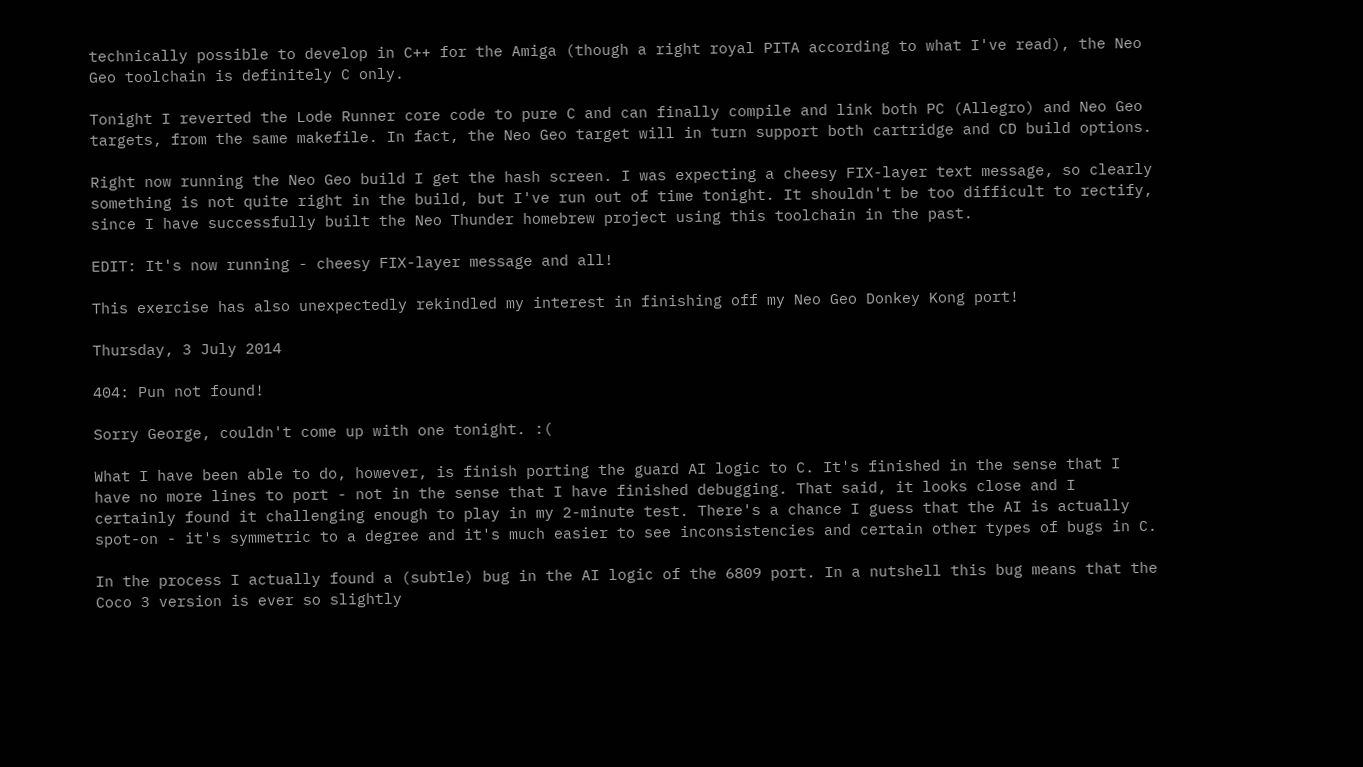technically possible to develop in C++ for the Amiga (though a right royal PITA according to what I've read), the Neo Geo toolchain is definitely C only.

Tonight I reverted the Lode Runner core code to pure C and can finally compile and link both PC (Allegro) and Neo Geo targets, from the same makefile. In fact, the Neo Geo target will in turn support both cartridge and CD build options.

Right now running the Neo Geo build I get the hash screen. I was expecting a cheesy FIX-layer text message, so clearly something is not quite right in the build, but I've run out of time tonight. It shouldn't be too difficult to rectify, since I have successfully built the Neo Thunder homebrew project using this toolchain in the past.

EDIT: It's now running - cheesy FIX-layer message and all!

This exercise has also unexpectedly rekindled my interest in finishing off my Neo Geo Donkey Kong port!

Thursday, 3 July 2014

404: Pun not found!

Sorry George, couldn't come up with one tonight. :(

What I have been able to do, however, is finish porting the guard AI logic to C. It's finished in the sense that I have no more lines to port - not in the sense that I have finished debugging. That said, it looks close and I certainly found it challenging enough to play in my 2-minute test. There's a chance I guess that the AI is actually spot-on - it's symmetric to a degree and it's much easier to see inconsistencies and certain other types of bugs in C.

In the process I actually found a (subtle) bug in the AI logic of the 6809 port. In a nutshell this bug means that the Coco 3 version is ever so slightly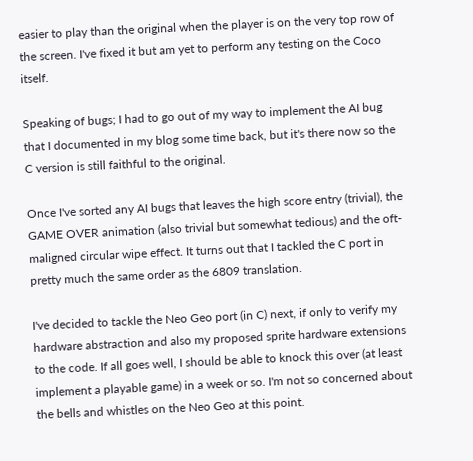easier to play than the original when the player is on the very top row of the screen. I've fixed it but am yet to perform any testing on the Coco itself.

Speaking of bugs; I had to go out of my way to implement the AI bug that I documented in my blog some time back, but it's there now so the C version is still faithful to the original.

Once I've sorted any AI bugs that leaves the high score entry (trivial), the GAME OVER animation (also trivial but somewhat tedious) and the oft-maligned circular wipe effect. It turns out that I tackled the C port in pretty much the same order as the 6809 translation.

I've decided to tackle the Neo Geo port (in C) next, if only to verify my hardware abstraction and also my proposed sprite hardware extensions to the code. If all goes well, I should be able to knock this over (at least implement a playable game) in a week or so. I'm not so concerned about the bells and whistles on the Neo Geo at this point.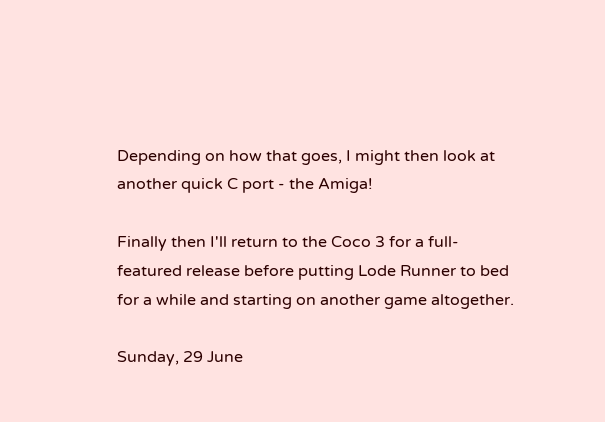Depending on how that goes, I might then look at another quick C port - the Amiga!

Finally then I'll return to the Coco 3 for a full-featured release before putting Lode Runner to bed for a while and starting on another game altogether.

Sunday, 29 June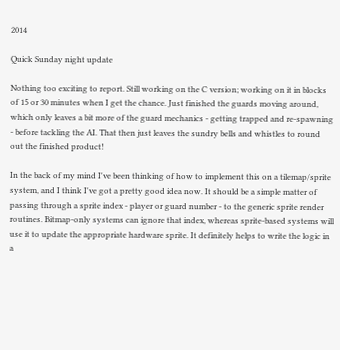2014

Quick Sunday night update

Nothing too exciting to report. Still working on the C version; working on it in blocks of 15 or 30 minutes when I get the chance. Just finished the guards moving around, which only leaves a bit more of the guard mechanics - getting trapped and re-spawning - before tackling the AI. That then just leaves the sundry bells and whistles to round out the finished product!

In the back of my mind I've been thinking of how to implement this on a tilemap/sprite system, and I think I've got a pretty good idea now. It should be a simple matter of passing through a sprite index - player or guard number - to the generic sprite render routines. Bitmap-only systems can ignore that index, whereas sprite-based systems will use it to update the appropriate hardware sprite. It definitely helps to write the logic in a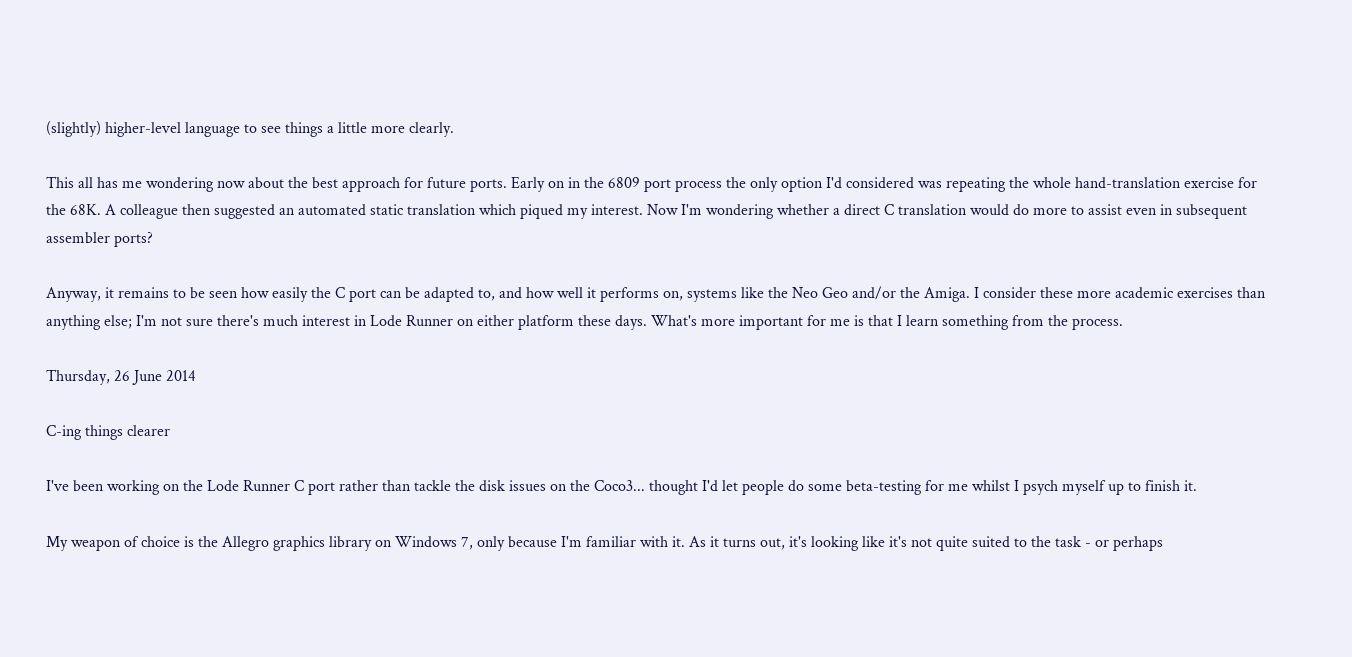(slightly) higher-level language to see things a little more clearly.

This all has me wondering now about the best approach for future ports. Early on in the 6809 port process the only option I'd considered was repeating the whole hand-translation exercise for the 68K. A colleague then suggested an automated static translation which piqued my interest. Now I'm wondering whether a direct C translation would do more to assist even in subsequent assembler ports?

Anyway, it remains to be seen how easily the C port can be adapted to, and how well it performs on, systems like the Neo Geo and/or the Amiga. I consider these more academic exercises than anything else; I'm not sure there's much interest in Lode Runner on either platform these days. What's more important for me is that I learn something from the process.

Thursday, 26 June 2014

C-ing things clearer

I've been working on the Lode Runner C port rather than tackle the disk issues on the Coco3... thought I'd let people do some beta-testing for me whilst I psych myself up to finish it.

My weapon of choice is the Allegro graphics library on Windows 7, only because I'm familiar with it. As it turns out, it's looking like it's not quite suited to the task - or perhaps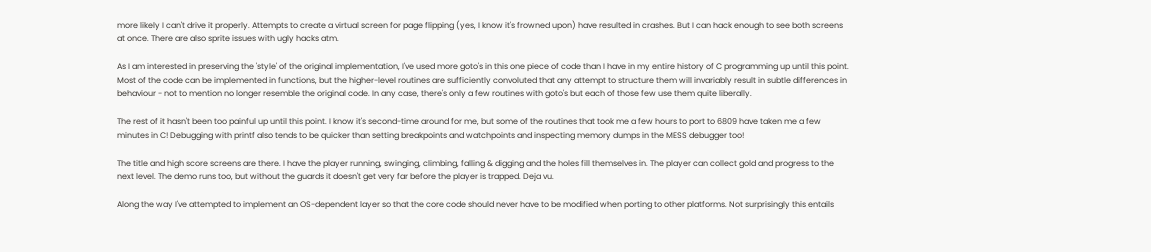more likely I can't drive it properly. Attempts to create a virtual screen for page flipping (yes, I know it's frowned upon) have resulted in crashes. But I can hack enough to see both screens at once. There are also sprite issues with ugly hacks atm.

As I am interested in preserving the 'style' of the original implementation, I've used more goto's in this one piece of code than I have in my entire history of C programming up until this point. Most of the code can be implemented in functions, but the higher-level routines are sufficiently convoluted that any attempt to structure them will invariably result in subtle differences in behaviour - not to mention no longer resemble the original code. In any case, there's only a few routines with goto's but each of those few use them quite liberally.

The rest of it hasn't been too painful up until this point. I know it's second-time around for me, but some of the routines that took me a few hours to port to 6809 have taken me a few minutes in C! Debugging with printf also tends to be quicker than setting breakpoints and watchpoints and inspecting memory dumps in the MESS debugger too!

The title and high score screens are there. I have the player running, swinging, climbing, falling & digging and the holes fill themselves in. The player can collect gold and progress to the next level. The demo runs too, but without the guards it doesn't get very far before the player is trapped. Deja vu.

Along the way I've attempted to implement an OS-dependent layer so that the core code should never have to be modified when porting to other platforms. Not surprisingly this entails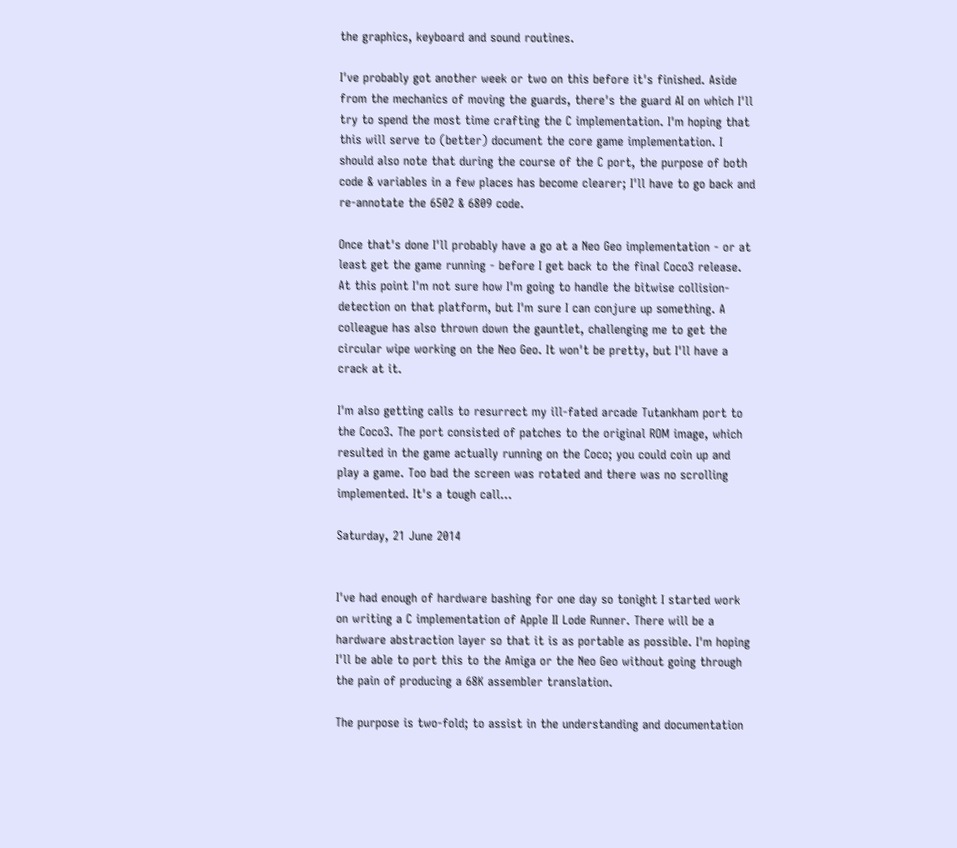the graphics, keyboard and sound routines.

I've probably got another week or two on this before it's finished. Aside from the mechanics of moving the guards, there's the guard AI on which I'll try to spend the most time crafting the C implementation. I'm hoping that this will serve to (better) document the core game implementation. I should also note that during the course of the C port, the purpose of both code & variables in a few places has become clearer; I'll have to go back and re-annotate the 6502 & 6809 code.

Once that's done I'll probably have a go at a Neo Geo implementation - or at least get the game running - before I get back to the final Coco3 release. At this point I'm not sure how I'm going to handle the bitwise collision-detection on that platform, but I'm sure I can conjure up something. A colleague has also thrown down the gauntlet, challenging me to get the circular wipe working on the Neo Geo. It won't be pretty, but I'll have a crack at it.

I'm also getting calls to resurrect my ill-fated arcade Tutankham port to the Coco3. The port consisted of patches to the original ROM image, which resulted in the game actually running on the Coco; you could coin up and play a game. Too bad the screen was rotated and there was no scrolling implemented. It's a tough call...

Saturday, 21 June 2014


I've had enough of hardware bashing for one day so tonight I started work on writing a C implementation of Apple II Lode Runner. There will be a hardware abstraction layer so that it is as portable as possible. I'm hoping I'll be able to port this to the Amiga or the Neo Geo without going through the pain of producing a 68K assembler translation.

The purpose is two-fold; to assist in the understanding and documentation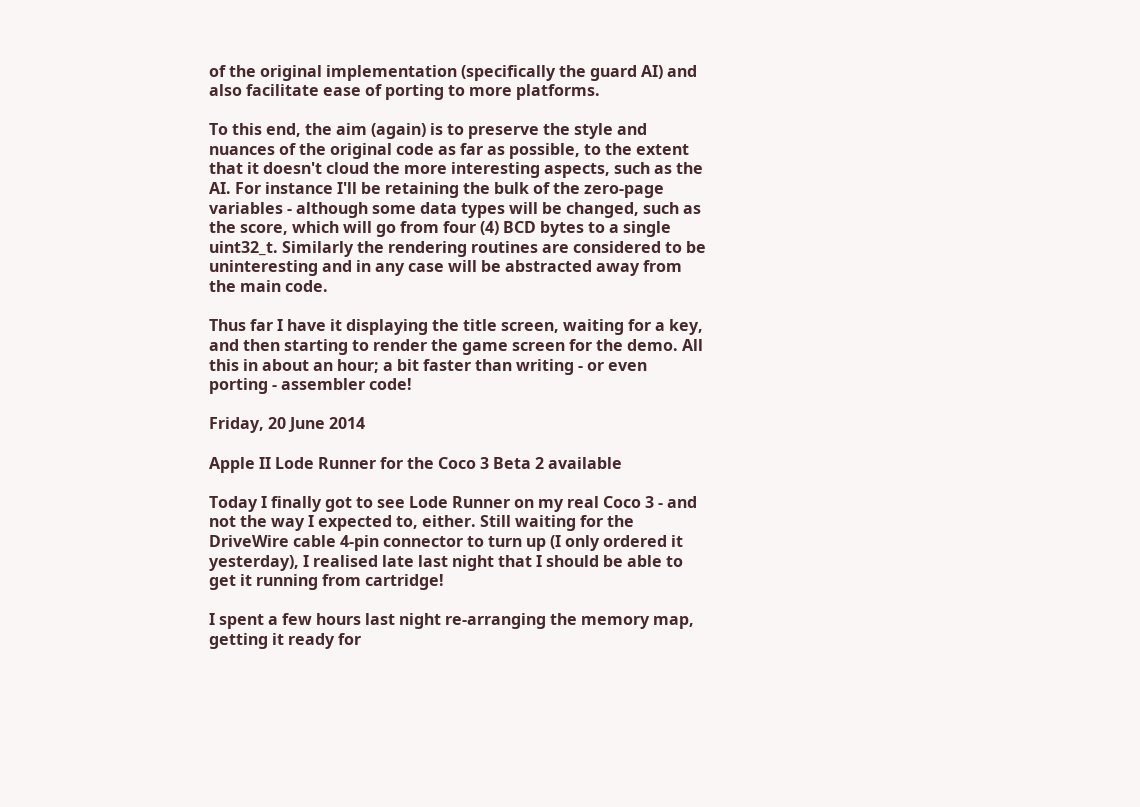of the original implementation (specifically the guard AI) and also facilitate ease of porting to more platforms.

To this end, the aim (again) is to preserve the style and nuances of the original code as far as possible, to the extent that it doesn't cloud the more interesting aspects, such as the AI. For instance I'll be retaining the bulk of the zero-page variables - although some data types will be changed, such as the score, which will go from four (4) BCD bytes to a single uint32_t. Similarly the rendering routines are considered to be uninteresting and in any case will be abstracted away from the main code.

Thus far I have it displaying the title screen, waiting for a key, and then starting to render the game screen for the demo. All this in about an hour; a bit faster than writing - or even porting - assembler code!

Friday, 20 June 2014

Apple II Lode Runner for the Coco 3 Beta 2 available

Today I finally got to see Lode Runner on my real Coco 3 - and not the way I expected to, either. Still waiting for the DriveWire cable 4-pin connector to turn up (I only ordered it yesterday), I realised late last night that I should be able to get it running from cartridge!

I spent a few hours last night re-arranging the memory map, getting it ready for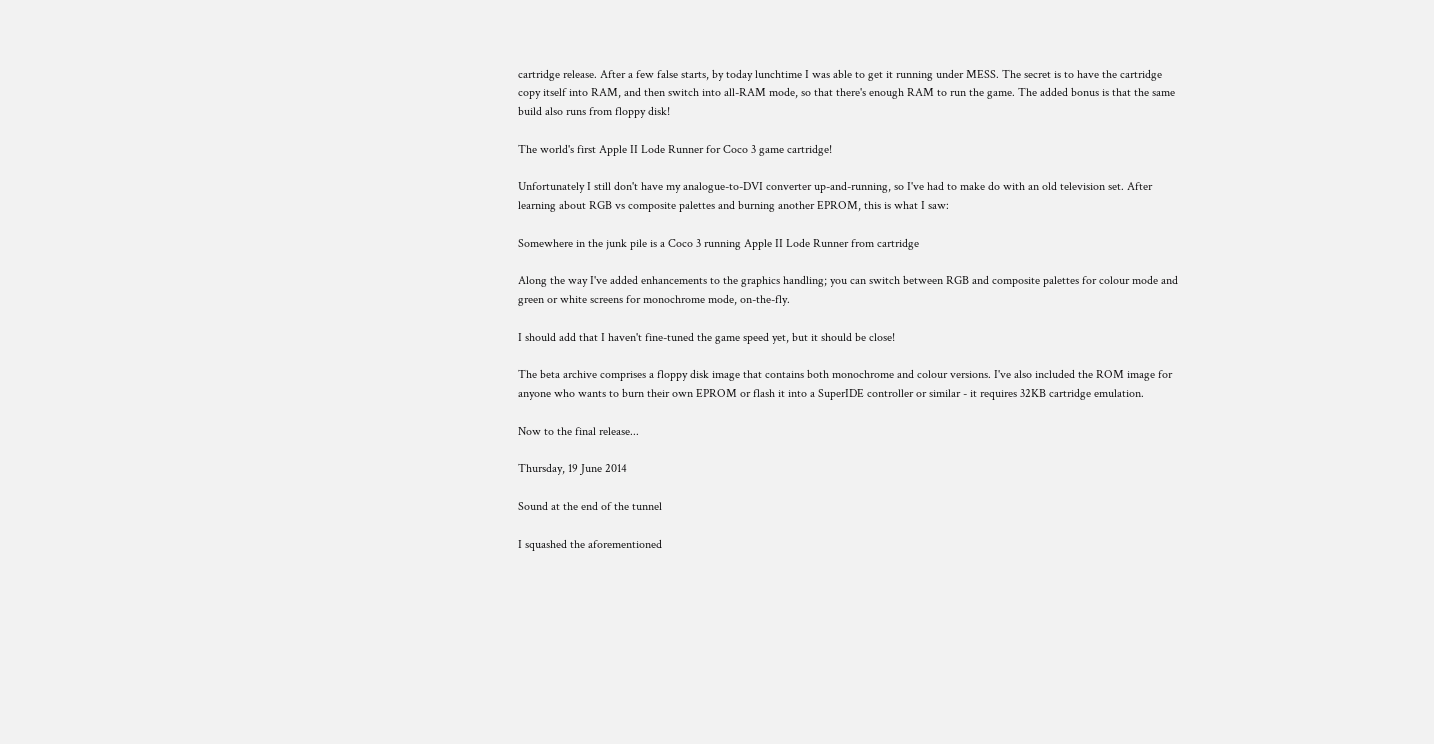cartridge release. After a few false starts, by today lunchtime I was able to get it running under MESS. The secret is to have the cartridge copy itself into RAM, and then switch into all-RAM mode, so that there's enough RAM to run the game. The added bonus is that the same build also runs from floppy disk!

The world's first Apple II Lode Runner for Coco 3 game cartridge!

Unfortunately I still don't have my analogue-to-DVI converter up-and-running, so I've had to make do with an old television set. After learning about RGB vs composite palettes and burning another EPROM, this is what I saw:

Somewhere in the junk pile is a Coco 3 running Apple II Lode Runner from cartridge

Along the way I've added enhancements to the graphics handling; you can switch between RGB and composite palettes for colour mode and green or white screens for monochrome mode, on-the-fly.

I should add that I haven't fine-tuned the game speed yet, but it should be close!

The beta archive comprises a floppy disk image that contains both monochrome and colour versions. I've also included the ROM image for anyone who wants to burn their own EPROM or flash it into a SuperIDE controller or similar - it requires 32KB cartridge emulation.

Now to the final release...

Thursday, 19 June 2014

Sound at the end of the tunnel

I squashed the aforementioned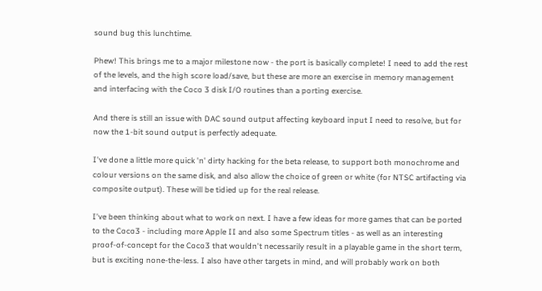sound bug this lunchtime.

Phew! This brings me to a major milestone now - the port is basically complete! I need to add the rest of the levels, and the high score load/save, but these are more an exercise in memory management and interfacing with the Coco 3 disk I/O routines than a porting exercise.

And there is still an issue with DAC sound output affecting keyboard input I need to resolve, but for now the 1-bit sound output is perfectly adequate.

I've done a little more quick 'n' dirty hacking for the beta release, to support both monochrome and colour versions on the same disk, and also allow the choice of green or white (for NTSC artifacting via composite output). These will be tidied up for the real release.

I've been thinking about what to work on next. I have a few ideas for more games that can be ported to the Coco3 - including more Apple II and also some Spectrum titles - as well as an interesting proof-of-concept for the Coco3 that wouldn't necessarily result in a playable game in the short term, but is exciting none-the-less. I also have other targets in mind, and will probably work on both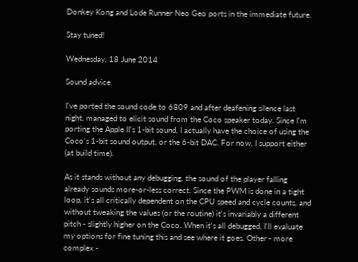Donkey Kong and Lode Runner Neo Geo ports in the immediate future.

Stay tuned!

Wednesday, 18 June 2014

Sound advice

I've ported the sound code to 6809 and after deafening silence last night, managed to elicit sound from the Coco speaker today. Since I'm porting the Apple II's 1-bit sound, I actually have the choice of using the Coco's 1-bit sound output, or the 6-bit DAC. For now, I support either (at build time).

As it stands without any debugging, the sound of the player falling already sounds more-or-less correct. Since the PWM is done in a tight loop, it's all critically dependent on the CPU speed and cycle counts, and without tweaking the values (or the routine) it's invariably a different pitch - slightly higher on the Coco. When it's all debugged, I'll evaluate my options for fine tuning this and see where it goes. Other - more complex -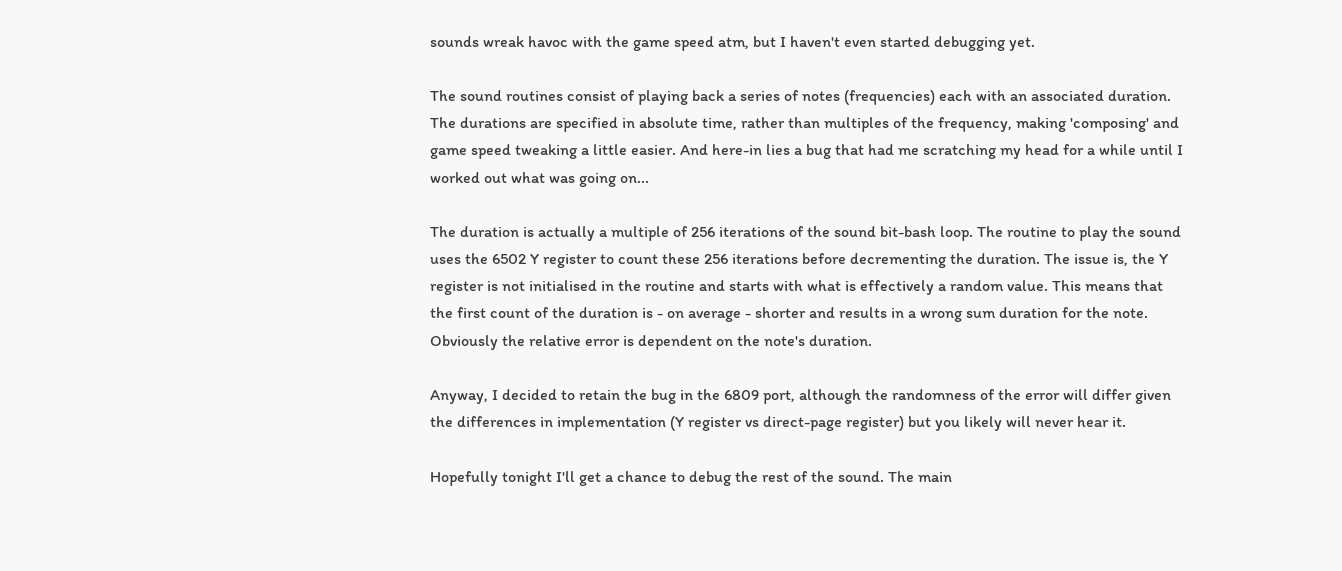sounds wreak havoc with the game speed atm, but I haven't even started debugging yet.

The sound routines consist of playing back a series of notes (frequencies) each with an associated duration. The durations are specified in absolute time, rather than multiples of the frequency, making 'composing' and game speed tweaking a little easier. And here-in lies a bug that had me scratching my head for a while until I worked out what was going on...

The duration is actually a multiple of 256 iterations of the sound bit-bash loop. The routine to play the sound uses the 6502 Y register to count these 256 iterations before decrementing the duration. The issue is, the Y register is not initialised in the routine and starts with what is effectively a random value. This means that the first count of the duration is - on average - shorter and results in a wrong sum duration for the note. Obviously the relative error is dependent on the note's duration.

Anyway, I decided to retain the bug in the 6809 port, although the randomness of the error will differ given the differences in implementation (Y register vs direct-page register) but you likely will never hear it.

Hopefully tonight I'll get a chance to debug the rest of the sound. The main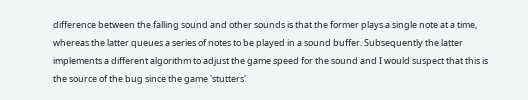difference between the falling sound and other sounds is that the former plays a single note at a time, whereas the latter queues a series of notes to be played in a sound buffer. Subsequently the latter implements a different algorithm to adjust the game speed for the sound and I would suspect that this is the source of the bug since the game 'stutters'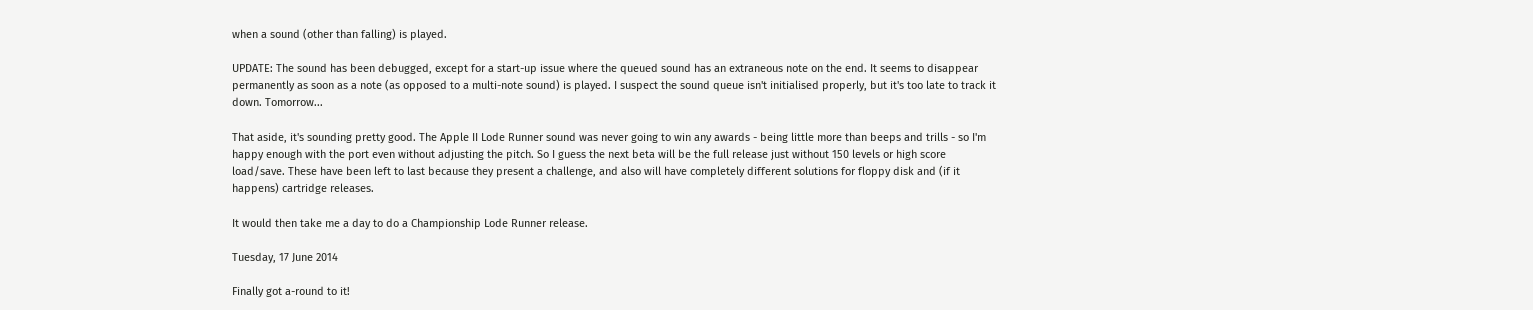when a sound (other than falling) is played.

UPDATE: The sound has been debugged, except for a start-up issue where the queued sound has an extraneous note on the end. It seems to disappear permanently as soon as a note (as opposed to a multi-note sound) is played. I suspect the sound queue isn't initialised properly, but it's too late to track it down. Tomorrow...

That aside, it's sounding pretty good. The Apple II Lode Runner sound was never going to win any awards - being little more than beeps and trills - so I'm happy enough with the port even without adjusting the pitch. So I guess the next beta will be the full release just without 150 levels or high score load/save. These have been left to last because they present a challenge, and also will have completely different solutions for floppy disk and (if it happens) cartridge releases.

It would then take me a day to do a Championship Lode Runner release.

Tuesday, 17 June 2014

Finally got a-round to it!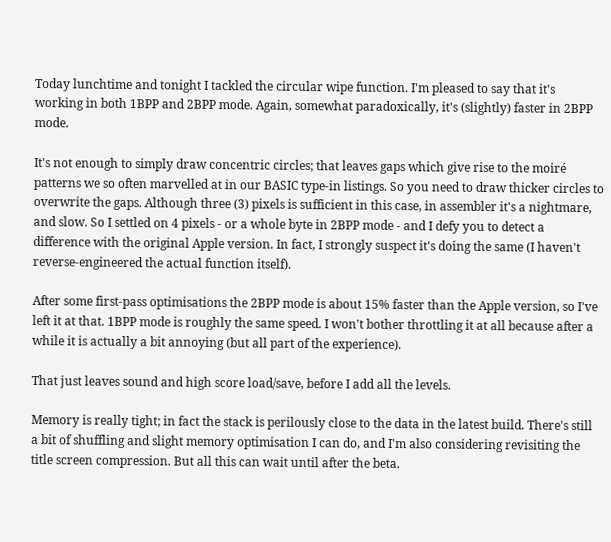Today lunchtime and tonight I tackled the circular wipe function. I'm pleased to say that it's working in both 1BPP and 2BPP mode. Again, somewhat paradoxically, it's (slightly) faster in 2BPP mode.

It's not enough to simply draw concentric circles; that leaves gaps which give rise to the moiré patterns we so often marvelled at in our BASIC type-in listings. So you need to draw thicker circles to overwrite the gaps. Although three (3) pixels is sufficient in this case, in assembler it's a nightmare, and slow. So I settled on 4 pixels - or a whole byte in 2BPP mode - and I defy you to detect a difference with the original Apple version. In fact, I strongly suspect it's doing the same (I haven't reverse-engineered the actual function itself).

After some first-pass optimisations the 2BPP mode is about 15% faster than the Apple version, so I've left it at that. 1BPP mode is roughly the same speed. I won't bother throttling it at all because after a while it is actually a bit annoying (but all part of the experience).

That just leaves sound and high score load/save, before I add all the levels.

Memory is really tight; in fact the stack is perilously close to the data in the latest build. There's still a bit of shuffling and slight memory optimisation I can do, and I'm also considering revisiting the title screen compression. But all this can wait until after the beta.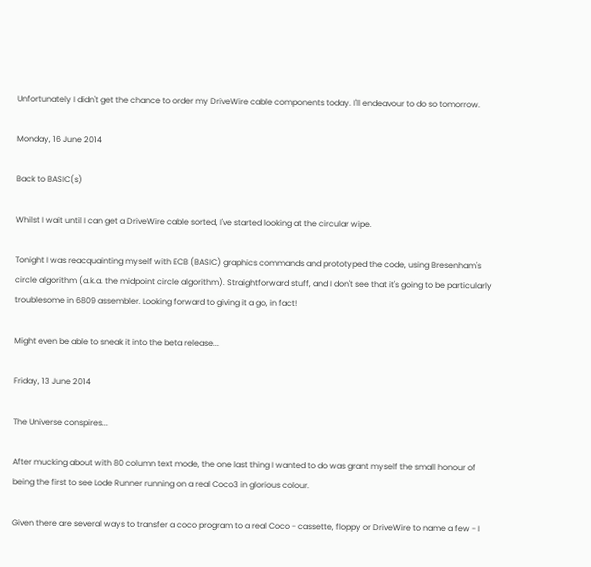Unfortunately I didn't get the chance to order my DriveWire cable components today. I'll endeavour to do so tomorrow.

Monday, 16 June 2014

Back to BASIC(s)

Whilst I wait until I can get a DriveWire cable sorted, I've started looking at the circular wipe.

Tonight I was reacquainting myself with ECB (BASIC) graphics commands and prototyped the code, using Bresenham's circle algorithm (a.k.a. the midpoint circle algorithm). Straightforward stuff, and I don't see that it's going to be particularly troublesome in 6809 assembler. Looking forward to giving it a go, in fact!

Might even be able to sneak it into the beta release...

Friday, 13 June 2014

The Universe conspires...

After mucking about with 80 column text mode, the one last thing I wanted to do was grant myself the small honour of being the first to see Lode Runner running on a real Coco3 in glorious colour.

Given there are several ways to transfer a coco program to a real Coco - cassette, floppy or DriveWire to name a few - I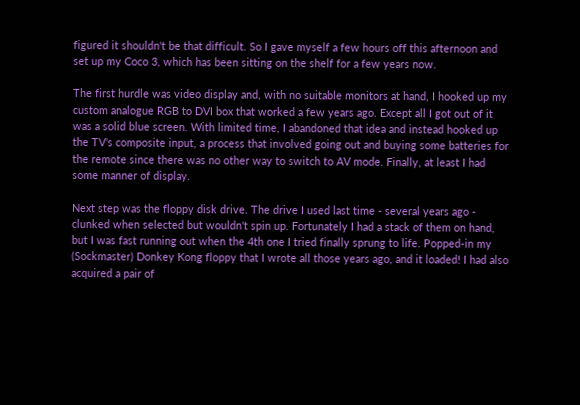figured it shouldn't be that difficult. So I gave myself a few hours off this afternoon and set up my Coco 3, which has been sitting on the shelf for a few years now.

The first hurdle was video display and, with no suitable monitors at hand, I hooked up my custom analogue RGB to DVI box that worked a few years ago. Except all I got out of it was a solid blue screen. With limited time, I abandoned that idea and instead hooked up the TV's composite input, a process that involved going out and buying some batteries for the remote since there was no other way to switch to AV mode. Finally, at least I had some manner of display.

Next step was the floppy disk drive. The drive I used last time - several years ago - clunked when selected but wouldn't spin up. Fortunately I had a stack of them on hand, but I was fast running out when the 4th one I tried finally sprung to life. Popped-in my (Sockmaster) Donkey Kong floppy that I wrote all those years ago, and it loaded! I had also acquired a pair of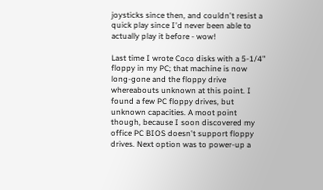joysticks since then, and couldn't resist a quick play since I'd never been able to actually play it before - wow!

Last time I wrote Coco disks with a 5-1/4" floppy in my PC; that machine is now long-gone and the floppy drive whereabouts unknown at this point. I found a few PC floppy drives, but unknown capacities. A moot point though, because I soon discovered my office PC BIOS doesn't support floppy drives. Next option was to power-up a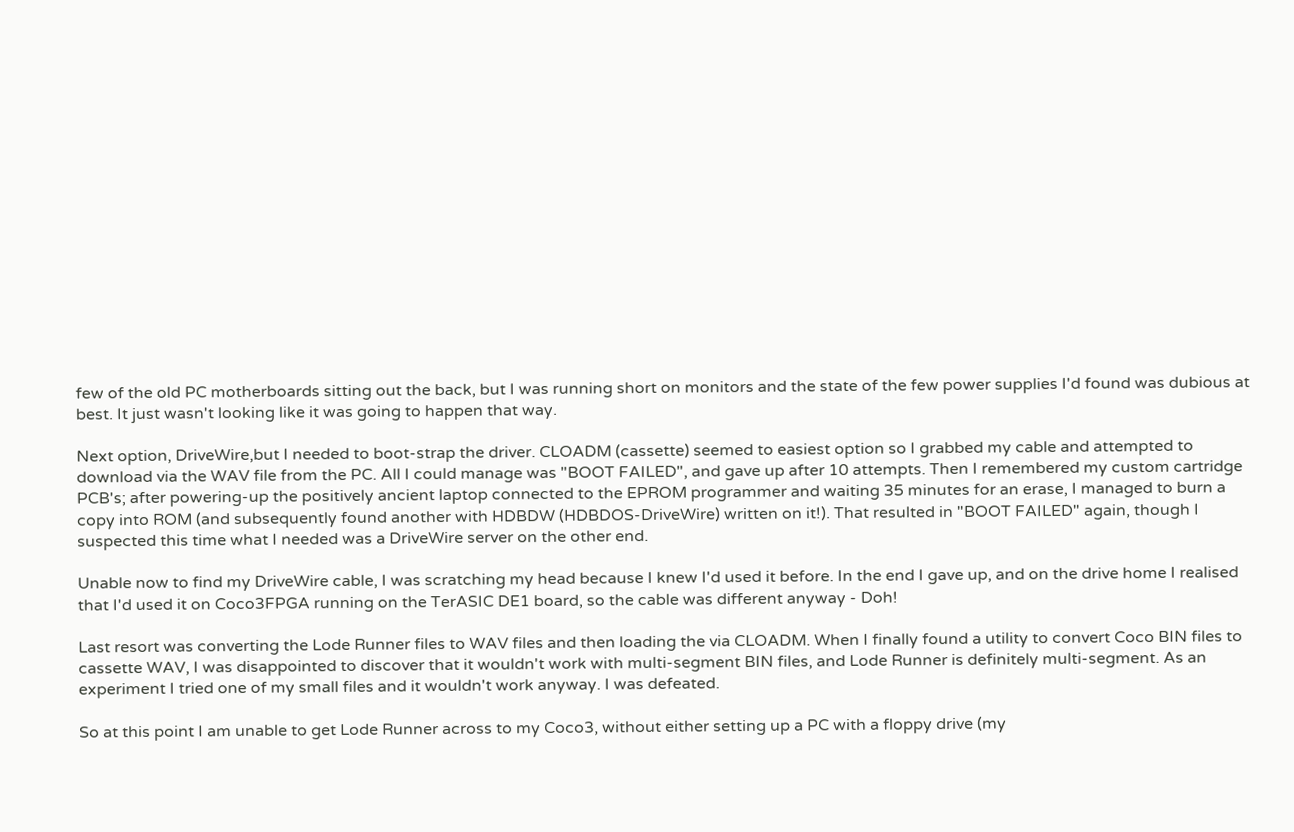few of the old PC motherboards sitting out the back, but I was running short on monitors and the state of the few power supplies I'd found was dubious at best. It just wasn't looking like it was going to happen that way.

Next option, DriveWire,but I needed to boot-strap the driver. CLOADM (cassette) seemed to easiest option so I grabbed my cable and attempted to download via the WAV file from the PC. All I could manage was "BOOT FAILED", and gave up after 10 attempts. Then I remembered my custom cartridge PCB's; after powering-up the positively ancient laptop connected to the EPROM programmer and waiting 35 minutes for an erase, I managed to burn a copy into ROM (and subsequently found another with HDBDW (HDBDOS-DriveWire) written on it!). That resulted in "BOOT FAILED" again, though I suspected this time what I needed was a DriveWire server on the other end.

Unable now to find my DriveWire cable, I was scratching my head because I knew I'd used it before. In the end I gave up, and on the drive home I realised that I'd used it on Coco3FPGA running on the TerASIC DE1 board, so the cable was different anyway - Doh!

Last resort was converting the Lode Runner files to WAV files and then loading the via CLOADM. When I finally found a utility to convert Coco BIN files to cassette WAV, I was disappointed to discover that it wouldn't work with multi-segment BIN files, and Lode Runner is definitely multi-segment. As an experiment I tried one of my small files and it wouldn't work anyway. I was defeated.

So at this point I am unable to get Lode Runner across to my Coco3, without either setting up a PC with a floppy drive (my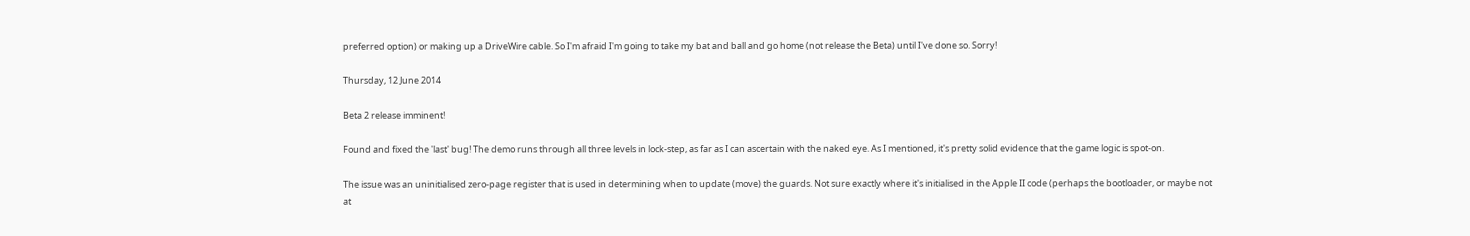preferred option) or making up a DriveWire cable. So I'm afraid I'm going to take my bat and ball and go home (not release the Beta) until I've done so. Sorry!

Thursday, 12 June 2014

Beta 2 release imminent!

Found and fixed the 'last' bug! The demo runs through all three levels in lock-step, as far as I can ascertain with the naked eye. As I mentioned, it's pretty solid evidence that the game logic is spot-on.

The issue was an uninitialised zero-page register that is used in determining when to update (move) the guards. Not sure exactly where it's initialised in the Apple II code (perhaps the bootloader, or maybe not at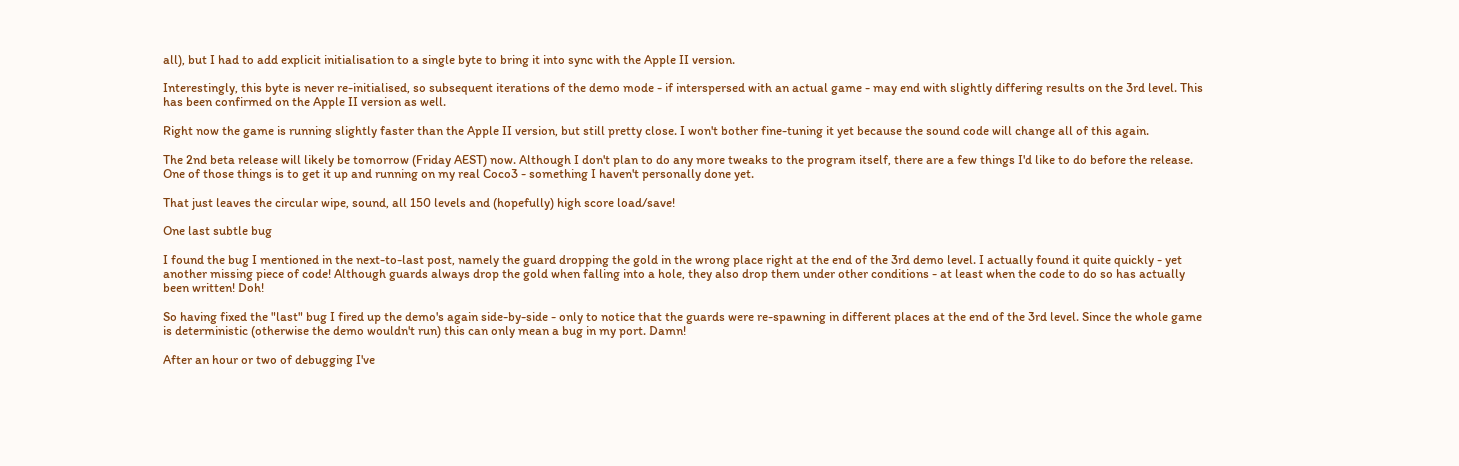all), but I had to add explicit initialisation to a single byte to bring it into sync with the Apple II version.

Interestingly, this byte is never re-initialised, so subsequent iterations of the demo mode - if interspersed with an actual game - may end with slightly differing results on the 3rd level. This has been confirmed on the Apple II version as well.

Right now the game is running slightly faster than the Apple II version, but still pretty close. I won't bother fine-tuning it yet because the sound code will change all of this again.

The 2nd beta release will likely be tomorrow (Friday AEST) now. Although I don't plan to do any more tweaks to the program itself, there are a few things I'd like to do before the release. One of those things is to get it up and running on my real Coco3 - something I haven't personally done yet.

That just leaves the circular wipe, sound, all 150 levels and (hopefully) high score load/save!

One last subtle bug

I found the bug I mentioned in the next-to-last post, namely the guard dropping the gold in the wrong place right at the end of the 3rd demo level. I actually found it quite quickly - yet another missing piece of code! Although guards always drop the gold when falling into a hole, they also drop them under other conditions - at least when the code to do so has actually been written! Doh!

So having fixed the "last" bug I fired up the demo's again side-by-side - only to notice that the guards were re-spawning in different places at the end of the 3rd level. Since the whole game is deterministic (otherwise the demo wouldn't run) this can only mean a bug in my port. Damn!

After an hour or two of debugging I've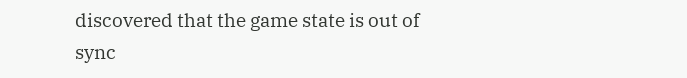discovered that the game state is out of sync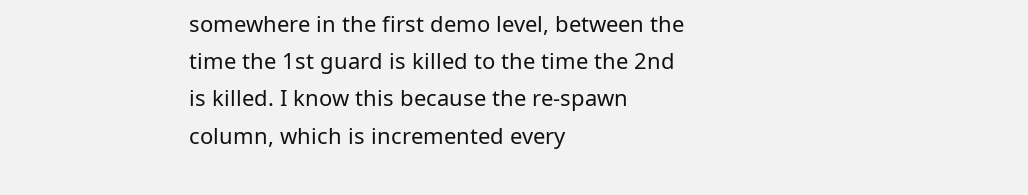somewhere in the first demo level, between the time the 1st guard is killed to the time the 2nd is killed. I know this because the re-spawn column, which is incremented every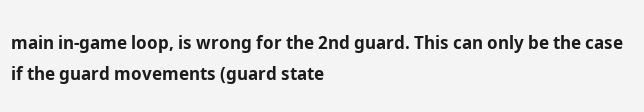main in-game loop, is wrong for the 2nd guard. This can only be the case if the guard movements (guard state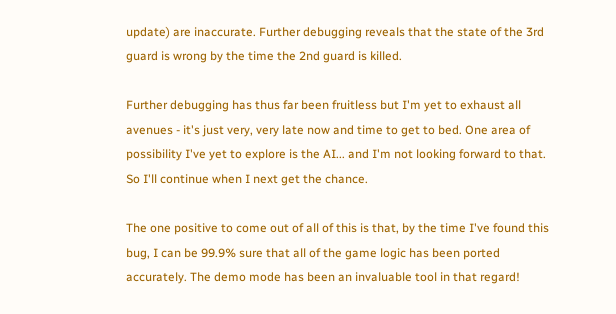update) are inaccurate. Further debugging reveals that the state of the 3rd guard is wrong by the time the 2nd guard is killed.

Further debugging has thus far been fruitless but I'm yet to exhaust all avenues - it's just very, very late now and time to get to bed. One area of possibility I've yet to explore is the AI... and I'm not looking forward to that. So I'll continue when I next get the chance.

The one positive to come out of all of this is that, by the time I've found this bug, I can be 99.9% sure that all of the game logic has been ported accurately. The demo mode has been an invaluable tool in that regard!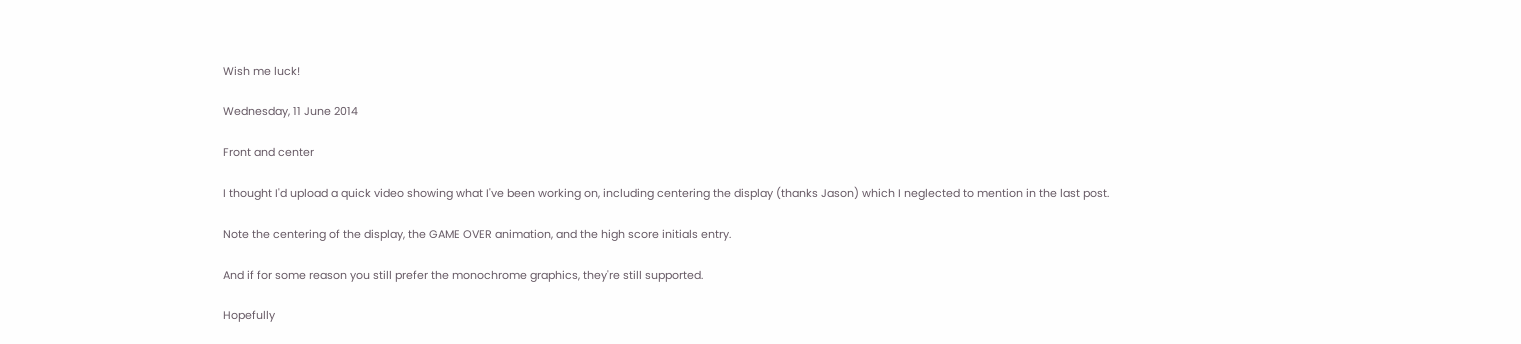Wish me luck!

Wednesday, 11 June 2014

Front and center

I thought I'd upload a quick video showing what I've been working on, including centering the display (thanks Jason) which I neglected to mention in the last post.

Note the centering of the display, the GAME OVER animation, and the high score initials entry.

And if for some reason you still prefer the monochrome graphics, they're still supported.

Hopefully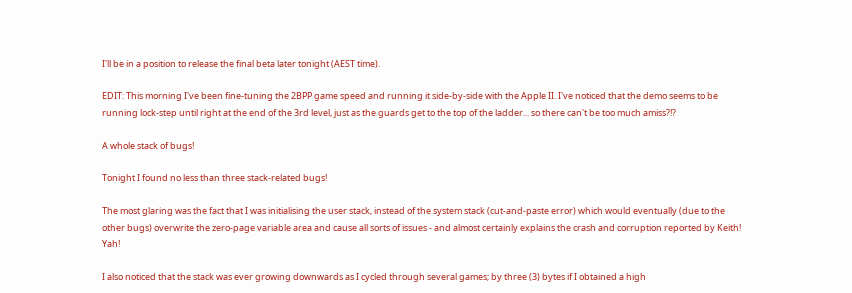I'll be in a position to release the final beta later tonight (AEST time).

EDIT: This morning I've been fine-tuning the 2BPP game speed and running it side-by-side with the Apple II. I've noticed that the demo seems to be running lock-step until right at the end of the 3rd level, just as the guards get to the top of the ladder... so there can't be too much amiss?!?

A whole stack of bugs!

Tonight I found no less than three stack-related bugs!

The most glaring was the fact that I was initialising the user stack, instead of the system stack (cut-and-paste error) which would eventually (due to the other bugs) overwrite the zero-page variable area and cause all sorts of issues - and almost certainly explains the crash and corruption reported by Keith! Yah!

I also noticed that the stack was ever growing downwards as I cycled through several games; by three (3) bytes if I obtained a high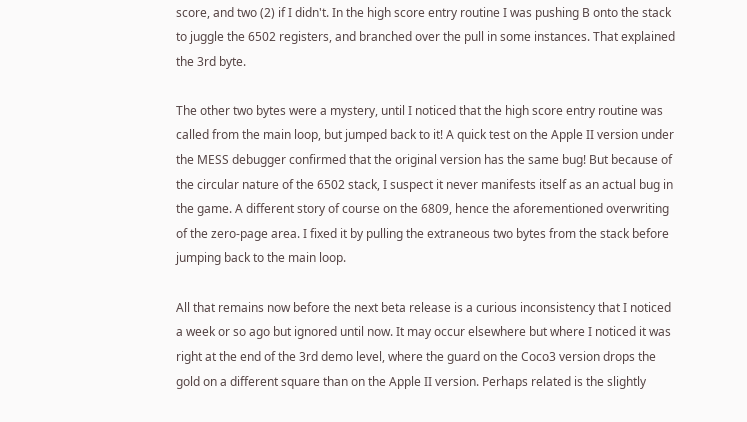score, and two (2) if I didn't. In the high score entry routine I was pushing B onto the stack to juggle the 6502 registers, and branched over the pull in some instances. That explained the 3rd byte.

The other two bytes were a mystery, until I noticed that the high score entry routine was called from the main loop, but jumped back to it! A quick test on the Apple II version under the MESS debugger confirmed that the original version has the same bug! But because of the circular nature of the 6502 stack, I suspect it never manifests itself as an actual bug in the game. A different story of course on the 6809, hence the aforementioned overwriting of the zero-page area. I fixed it by pulling the extraneous two bytes from the stack before jumping back to the main loop.

All that remains now before the next beta release is a curious inconsistency that I noticed a week or so ago but ignored until now. It may occur elsewhere but where I noticed it was right at the end of the 3rd demo level, where the guard on the Coco3 version drops the gold on a different square than on the Apple II version. Perhaps related is the slightly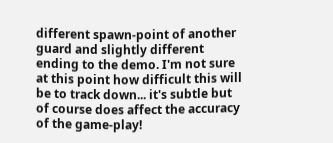different spawn-point of another guard and slightly different ending to the demo. I'm not sure at this point how difficult this will be to track down... it's subtle but of course does affect the accuracy of the game-play!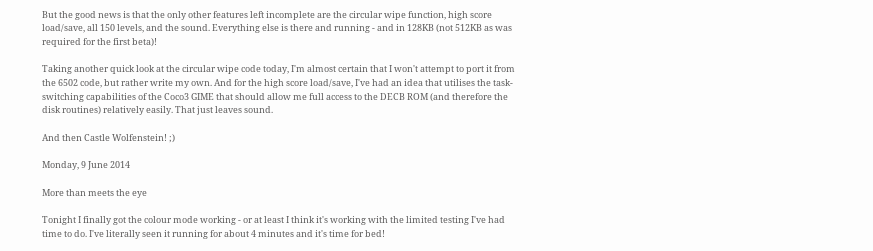But the good news is that the only other features left incomplete are the circular wipe function, high score load/save, all 150 levels, and the sound. Everything else is there and running - and in 128KB (not 512KB as was required for the first beta)!

Taking another quick look at the circular wipe code today, I'm almost certain that I won't attempt to port it from the 6502 code, but rather write my own. And for the high score load/save, I've had an idea that utilises the task-switching capabilities of the Coco3 GIME that should allow me full access to the DECB ROM (and therefore the disk routines) relatively easily. That just leaves sound.

And then Castle Wolfenstein! ;)

Monday, 9 June 2014

More than meets the eye

Tonight I finally got the colour mode working - or at least I think it's working with the limited testing I've had time to do. I've literally seen it running for about 4 minutes and it's time for bed!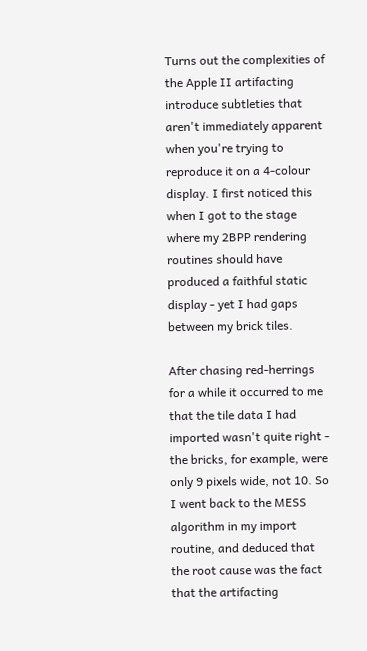Turns out the complexities of the Apple II artifacting introduce subtleties that aren't immediately apparent when you're trying to reproduce it on a 4-colour display. I first noticed this when I got to the stage where my 2BPP rendering routines should have produced a faithful static display - yet I had gaps between my brick tiles.

After chasing red-herrings for a while it occurred to me that the tile data I had imported wasn't quite right - the bricks, for example, were only 9 pixels wide, not 10. So I went back to the MESS algorithm in my import routine, and deduced that the root cause was the fact that the artifacting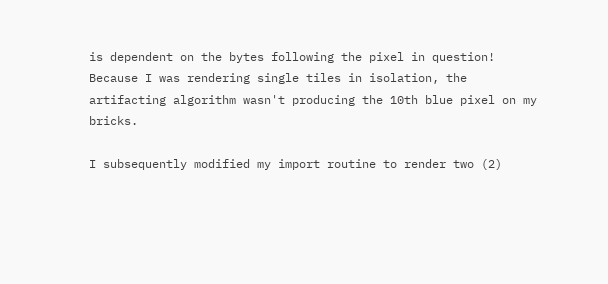is dependent on the bytes following the pixel in question! Because I was rendering single tiles in isolation, the artifacting algorithm wasn't producing the 10th blue pixel on my bricks.

I subsequently modified my import routine to render two (2)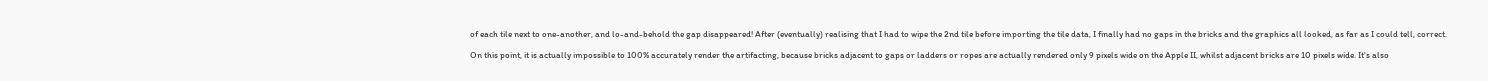of each tile next to one-another, and lo-and-behold the gap disappeared! After (eventually) realising that I had to wipe the 2nd tile before importing the tile data, I finally had no gaps in the bricks and the graphics all looked, as far as I could tell, correct.

On this point, it is actually impossible to 100% accurately render the artifacting, because bricks adjacent to gaps or ladders or ropes are actually rendered only 9 pixels wide on the Apple II, whilst adjacent bricks are 10 pixels wide. It's also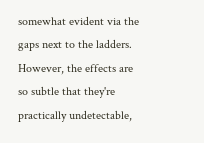somewhat evident via the gaps next to the ladders. However, the effects are so subtle that they're practically undetectable,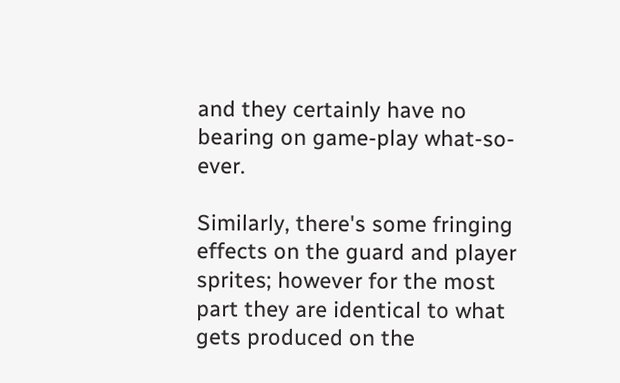and they certainly have no bearing on game-play what-so-ever.

Similarly, there's some fringing effects on the guard and player sprites; however for the most part they are identical to what gets produced on the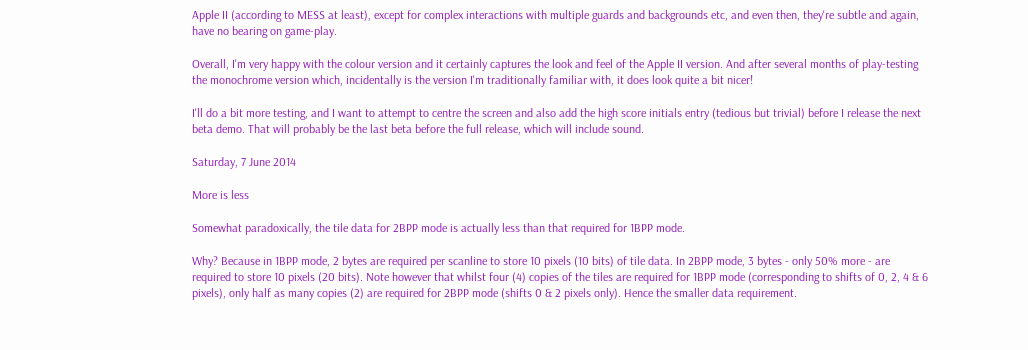Apple II (according to MESS at least), except for complex interactions with multiple guards and backgrounds etc, and even then, they're subtle and again, have no bearing on game-play.

Overall, I'm very happy with the colour version and it certainly captures the look and feel of the Apple II version. And after several months of play-testing the monochrome version which, incidentally is the version I'm traditionally familiar with, it does look quite a bit nicer!

I'll do a bit more testing, and I want to attempt to centre the screen and also add the high score initials entry (tedious but trivial) before I release the next beta demo. That will probably be the last beta before the full release, which will include sound.

Saturday, 7 June 2014

More is less

Somewhat paradoxically, the tile data for 2BPP mode is actually less than that required for 1BPP mode.

Why? Because in 1BPP mode, 2 bytes are required per scanline to store 10 pixels (10 bits) of tile data. In 2BPP mode, 3 bytes - only 50% more - are required to store 10 pixels (20 bits). Note however that whilst four (4) copies of the tiles are required for 1BPP mode (corresponding to shifts of 0, 2, 4 & 6 pixels), only half as many copies (2) are required for 2BPP mode (shifts 0 & 2 pixels only). Hence the smaller data requirement.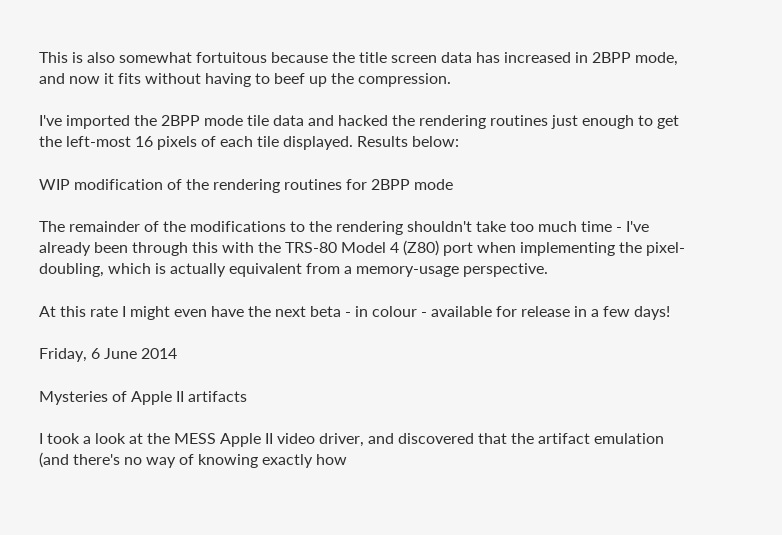This is also somewhat fortuitous because the title screen data has increased in 2BPP mode, and now it fits without having to beef up the compression.

I've imported the 2BPP mode tile data and hacked the rendering routines just enough to get the left-most 16 pixels of each tile displayed. Results below:

WIP modification of the rendering routines for 2BPP mode

The remainder of the modifications to the rendering shouldn't take too much time - I've already been through this with the TRS-80 Model 4 (Z80) port when implementing the pixel-doubling, which is actually equivalent from a memory-usage perspective.

At this rate I might even have the next beta - in colour - available for release in a few days!

Friday, 6 June 2014

Mysteries of Apple II artifacts

I took a look at the MESS Apple II video driver, and discovered that the artifact emulation (and there's no way of knowing exactly how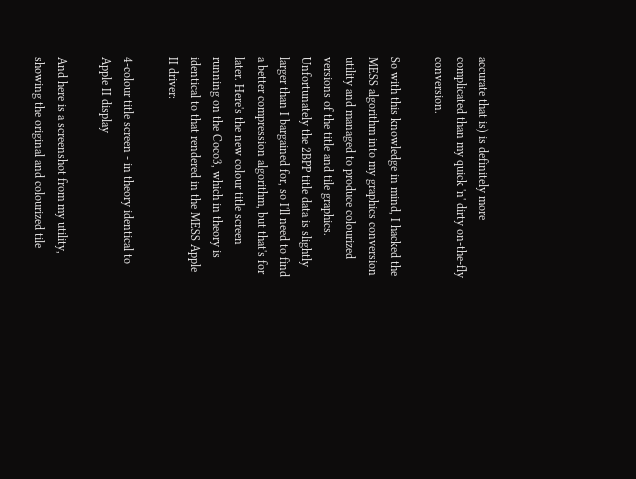accurate that is) is definitely more complicated than my quick 'n' dirty on-the-fly conversion.

So with this knowledge in mind, I hacked the MESS algorithm into my graphics conversion utility and managed to produce colourized versions of the title and tile graphics. Unfortunately the 2BPP title data is slightly larger than I bargained for, so I'll need to find a better compression algorithm, but that's for later. Here's the new colour title screen running on the Coco3, which in theory is identical to that rendered in the MESS Apple II driver:

4-colour title screen - in theory identical to Apple II display

And here is a screenshot from my utility, showing the original and colourized tile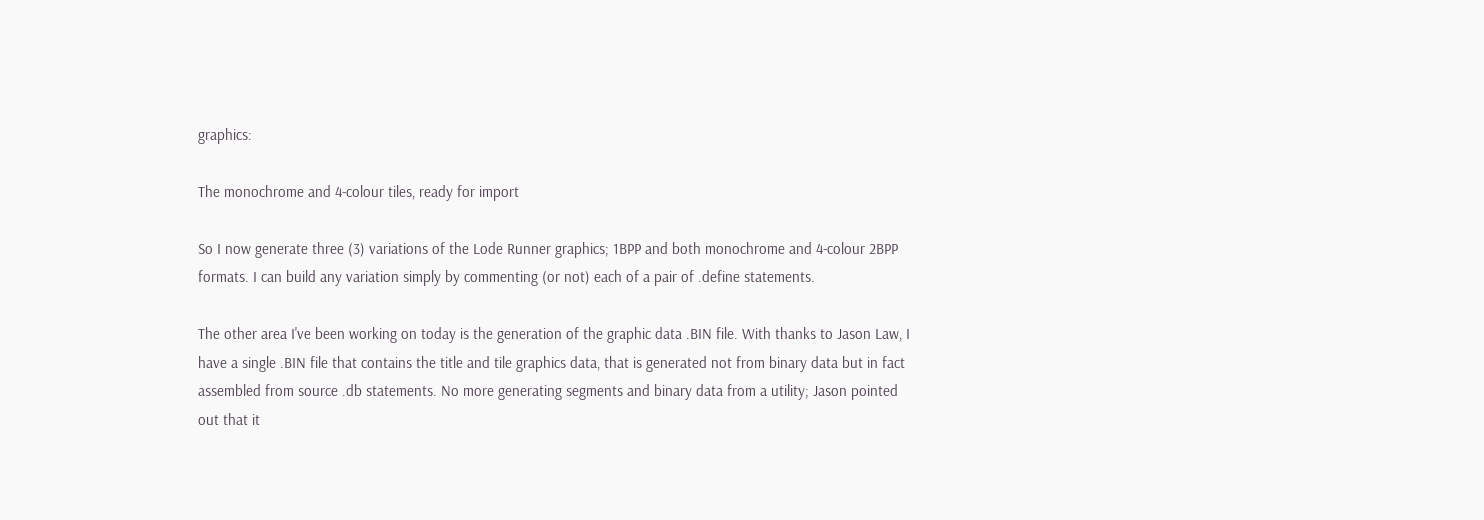graphics:

The monochrome and 4-colour tiles, ready for import

So I now generate three (3) variations of the Lode Runner graphics; 1BPP and both monochrome and 4-colour 2BPP formats. I can build any variation simply by commenting (or not) each of a pair of .define statements.

The other area I've been working on today is the generation of the graphic data .BIN file. With thanks to Jason Law, I have a single .BIN file that contains the title and tile graphics data, that is generated not from binary data but in fact assembled from source .db statements. No more generating segments and binary data from a utility; Jason pointed out that it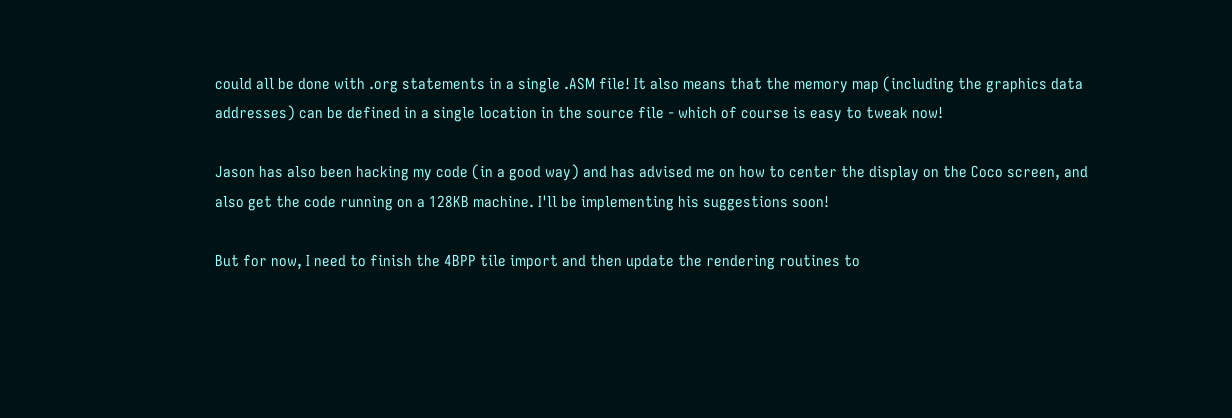could all be done with .org statements in a single .ASM file! It also means that the memory map (including the graphics data addresses) can be defined in a single location in the source file - which of course is easy to tweak now!

Jason has also been hacking my code (in a good way) and has advised me on how to center the display on the Coco screen, and also get the code running on a 128KB machine. I'll be implementing his suggestions soon!

But for now, I need to finish the 4BPP tile import and then update the rendering routines to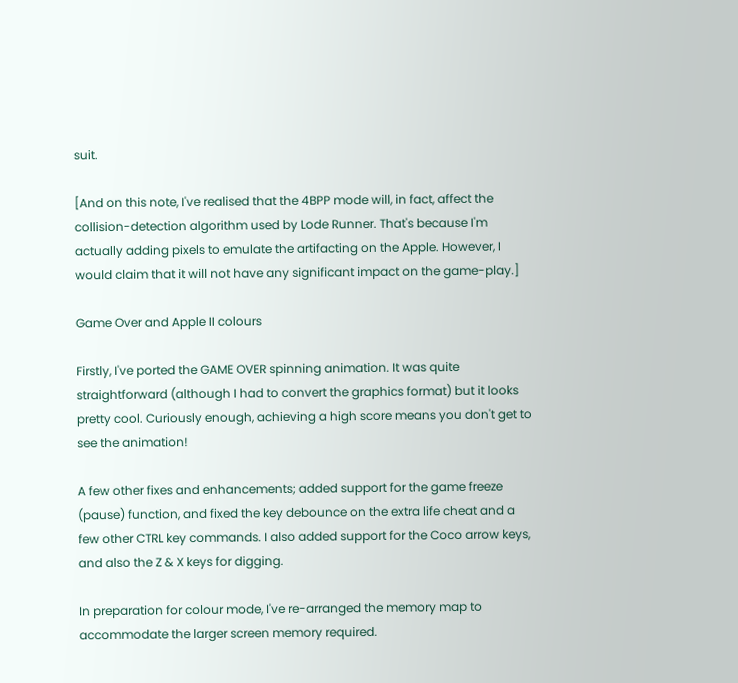suit.

[And on this note, I've realised that the 4BPP mode will, in fact, affect the collision-detection algorithm used by Lode Runner. That's because I'm actually adding pixels to emulate the artifacting on the Apple. However, I would claim that it will not have any significant impact on the game-play.]

Game Over and Apple II colours

Firstly, I've ported the GAME OVER spinning animation. It was quite straightforward (although I had to convert the graphics format) but it looks pretty cool. Curiously enough, achieving a high score means you don't get to see the animation!

A few other fixes and enhancements; added support for the game freeze (pause) function, and fixed the key debounce on the extra life cheat and a few other CTRL key commands. I also added support for the Coco arrow keys, and also the Z & X keys for digging.

In preparation for colour mode, I've re-arranged the memory map to accommodate the larger screen memory required.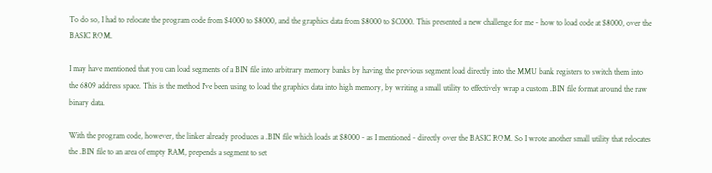To do so, I had to relocate the program code from $4000 to $8000, and the graphics data from $8000 to $C000. This presented a new challenge for me - how to load code at $8000, over the BASIC ROM.

I may have mentioned that you can load segments of a BIN file into arbitrary memory banks by having the previous segment load directly into the MMU bank registers to switch them into the 6809 address space. This is the method I've been using to load the graphics data into high memory, by writing a small utility to effectively wrap a custom .BIN file format around the raw binary data.

With the program code, however, the linker already produces a .BIN file which loads at $8000 - as I mentioned - directly over the BASIC ROM. So I wrote another small utility that relocates the .BIN file to an area of empty RAM, prepends a segment to set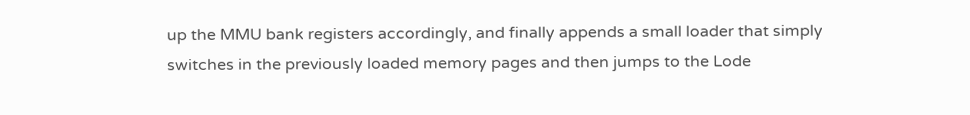up the MMU bank registers accordingly, and finally appends a small loader that simply switches in the previously loaded memory pages and then jumps to the Lode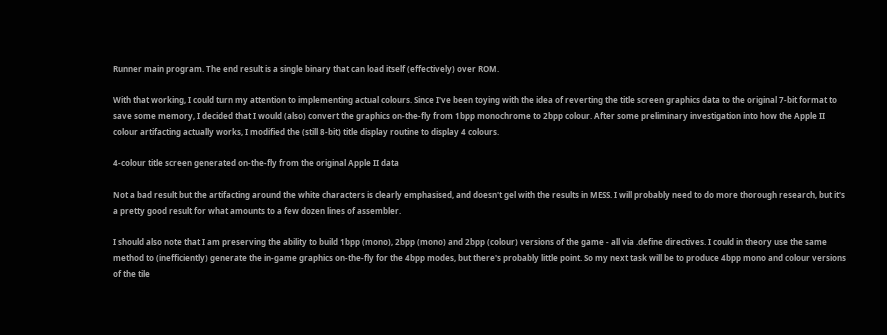Runner main program. The end result is a single binary that can load itself (effectively) over ROM.

With that working, I could turn my attention to implementing actual colours. Since I've been toying with the idea of reverting the title screen graphics data to the original 7-bit format to save some memory, I decided that I would (also) convert the graphics on-the-fly from 1bpp monochrome to 2bpp colour. After some preliminary investigation into how the Apple II colour artifacting actually works, I modified the (still 8-bit) title display routine to display 4 colours.

4-colour title screen generated on-the-fly from the original Apple II data

Not a bad result but the artifacting around the white characters is clearly emphasised, and doesn't gel with the results in MESS. I will probably need to do more thorough research, but it's a pretty good result for what amounts to a few dozen lines of assembler.

I should also note that I am preserving the ability to build 1bpp (mono), 2bpp (mono) and 2bpp (colour) versions of the game - all via .define directives. I could in theory use the same method to (inefficiently) generate the in-game graphics on-the-fly for the 4bpp modes, but there's probably little point. So my next task will be to produce 4bpp mono and colour versions of the tile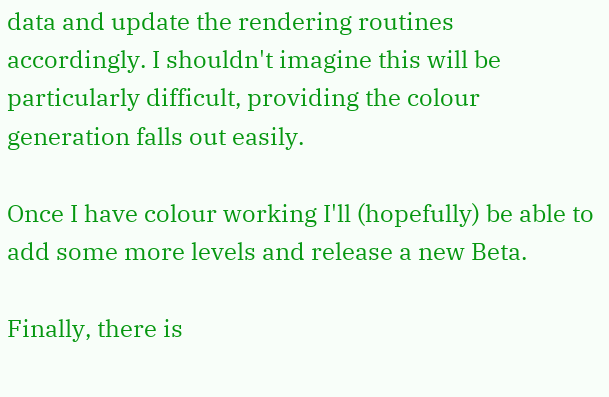data and update the rendering routines accordingly. I shouldn't imagine this will be particularly difficult, providing the colour generation falls out easily.

Once I have colour working I'll (hopefully) be able to add some more levels and release a new Beta.

Finally, there is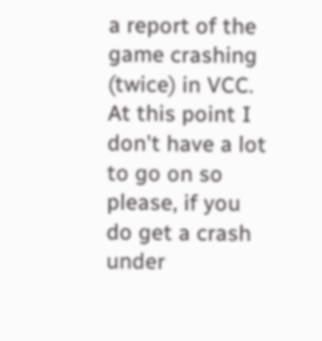a report of the game crashing (twice) in VCC. At this point I don't have a lot to go on so please, if you do get a crash under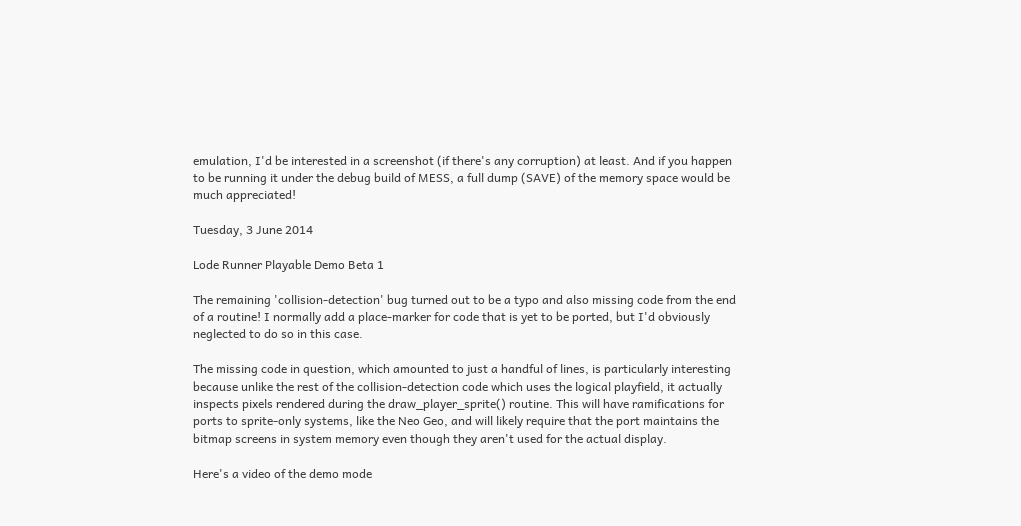emulation, I'd be interested in a screenshot (if there's any corruption) at least. And if you happen to be running it under the debug build of MESS, a full dump (SAVE) of the memory space would be much appreciated!

Tuesday, 3 June 2014

Lode Runner Playable Demo Beta 1

The remaining 'collision-detection' bug turned out to be a typo and also missing code from the end of a routine! I normally add a place-marker for code that is yet to be ported, but I'd obviously neglected to do so in this case.

The missing code in question, which amounted to just a handful of lines, is particularly interesting because unlike the rest of the collision-detection code which uses the logical playfield, it actually inspects pixels rendered during the draw_player_sprite() routine. This will have ramifications for ports to sprite-only systems, like the Neo Geo, and will likely require that the port maintains the bitmap screens in system memory even though they aren't used for the actual display.

Here's a video of the demo mode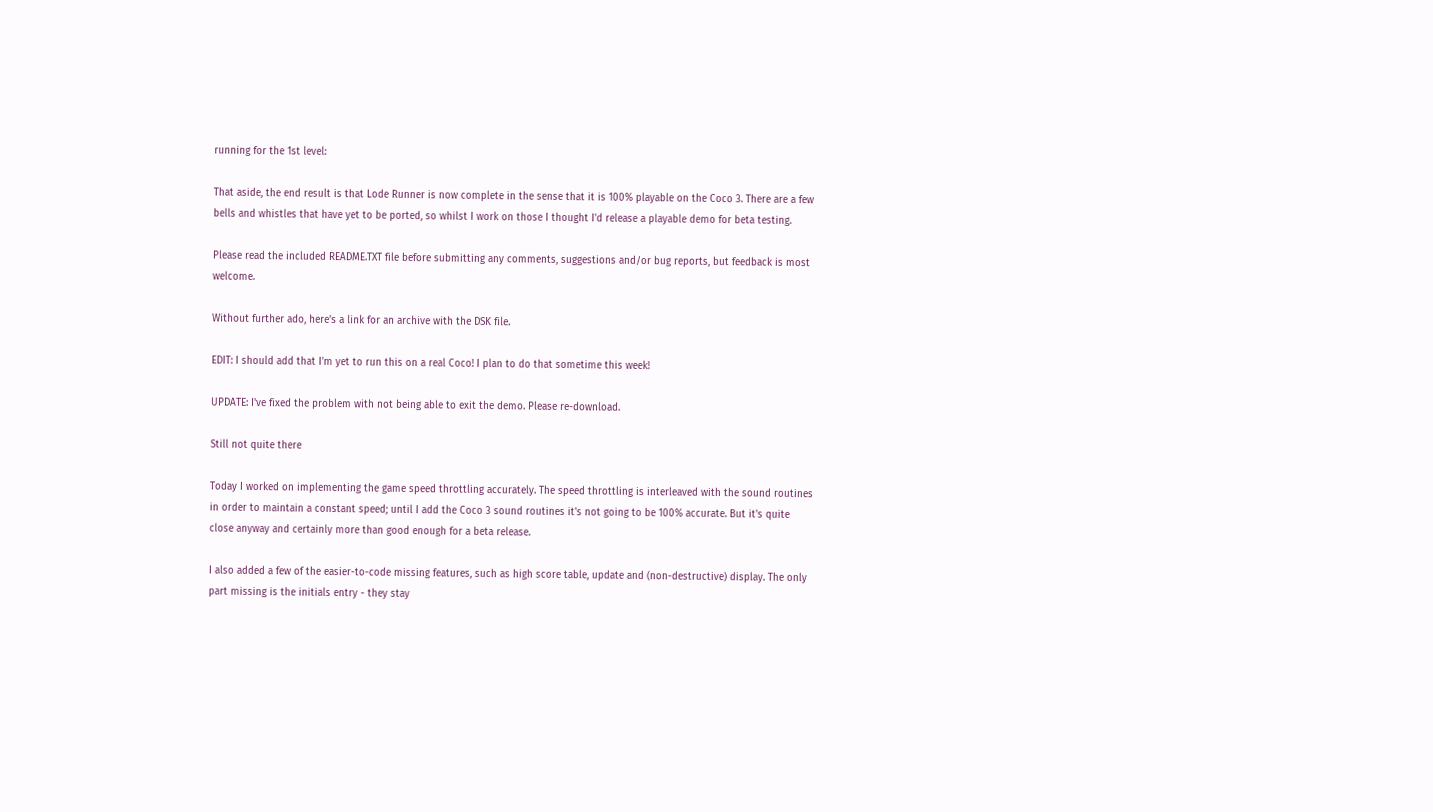running for the 1st level:

That aside, the end result is that Lode Runner is now complete in the sense that it is 100% playable on the Coco 3. There are a few bells and whistles that have yet to be ported, so whilst I work on those I thought I'd release a playable demo for beta testing.

Please read the included README.TXT file before submitting any comments, suggestions and/or bug reports, but feedback is most welcome.

Without further ado, here's a link for an archive with the DSK file.

EDIT: I should add that I'm yet to run this on a real Coco! I plan to do that sometime this week!

UPDATE: I've fixed the problem with not being able to exit the demo. Please re-download.

Still not quite there

Today I worked on implementing the game speed throttling accurately. The speed throttling is interleaved with the sound routines in order to maintain a constant speed; until I add the Coco 3 sound routines it's not going to be 100% accurate. But it's quite close anyway and certainly more than good enough for a beta release.

I also added a few of the easier-to-code missing features, such as high score table, update and (non-destructive) display. The only part missing is the initials entry - they stay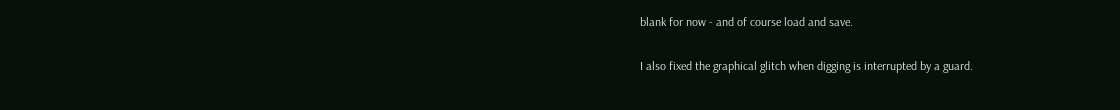blank for now - and of course load and save.

I also fixed the graphical glitch when digging is interrupted by a guard.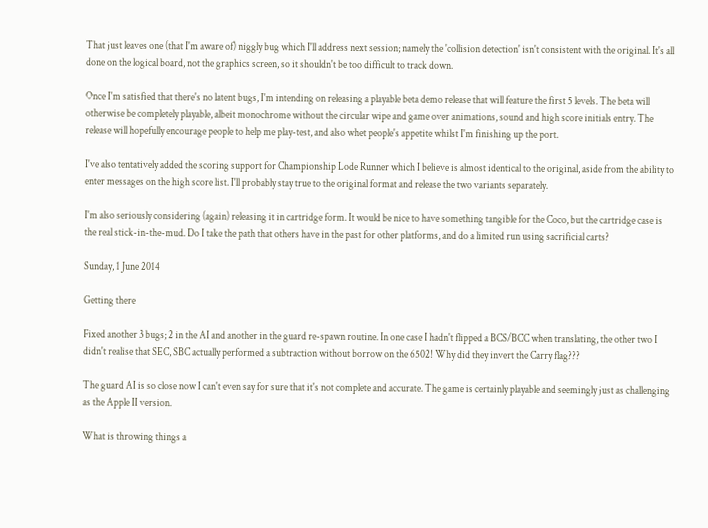That just leaves one (that I'm aware of) niggly bug which I'll address next session; namely the 'collision detection' isn't consistent with the original. It's all done on the logical board, not the graphics screen, so it shouldn't be too difficult to track down.

Once I'm satisfied that there's no latent bugs, I'm intending on releasing a playable beta demo release that will feature the first 5 levels. The beta will otherwise be completely playable, albeit monochrome without the circular wipe and game over animations, sound and high score initials entry. The release will hopefully encourage people to help me play-test, and also whet people's appetite whilst I'm finishing up the port.

I've also tentatively added the scoring support for Championship Lode Runner which I believe is almost identical to the original, aside from the ability to enter messages on the high score list. I'll probably stay true to the original format and release the two variants separately.

I'm also seriously considering (again) releasing it in cartridge form. It would be nice to have something tangible for the Coco, but the cartridge case is the real stick-in-the-mud. Do I take the path that others have in the past for other platforms, and do a limited run using sacrificial carts?

Sunday, 1 June 2014

Getting there

Fixed another 3 bugs; 2 in the AI and another in the guard re-spawn routine. In one case I hadn't flipped a BCS/BCC when translating, the other two I didn't realise that SEC, SBC actually performed a subtraction without borrow on the 6502! Why did they invert the Carry flag???

The guard AI is so close now I can't even say for sure that it's not complete and accurate. The game is certainly playable and seemingly just as challenging as the Apple II version.

What is throwing things a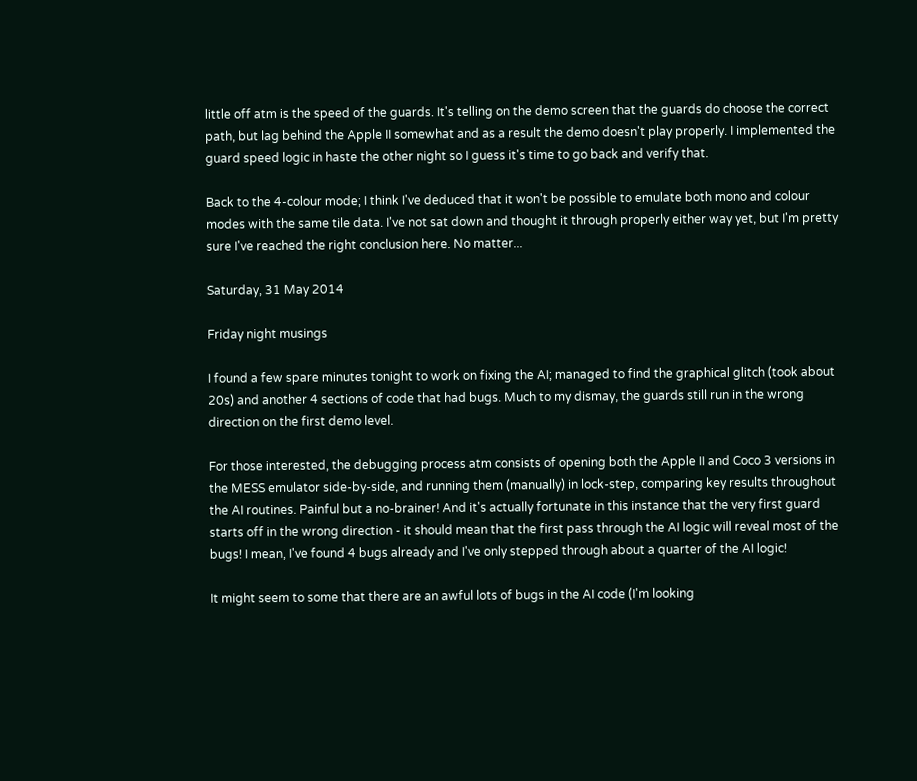little off atm is the speed of the guards. It's telling on the demo screen that the guards do choose the correct path, but lag behind the Apple II somewhat and as a result the demo doesn't play properly. I implemented the guard speed logic in haste the other night so I guess it's time to go back and verify that.

Back to the 4-colour mode; I think I've deduced that it won't be possible to emulate both mono and colour modes with the same tile data. I've not sat down and thought it through properly either way yet, but I'm pretty sure I've reached the right conclusion here. No matter...

Saturday, 31 May 2014

Friday night musings

I found a few spare minutes tonight to work on fixing the AI; managed to find the graphical glitch (took about 20s) and another 4 sections of code that had bugs. Much to my dismay, the guards still run in the wrong direction on the first demo level.

For those interested, the debugging process atm consists of opening both the Apple II and Coco 3 versions in the MESS emulator side-by-side, and running them (manually) in lock-step, comparing key results throughout the AI routines. Painful but a no-brainer! And it's actually fortunate in this instance that the very first guard starts off in the wrong direction - it should mean that the first pass through the AI logic will reveal most of the bugs! I mean, I've found 4 bugs already and I've only stepped through about a quarter of the AI logic!

It might seem to some that there are an awful lots of bugs in the AI code (I'm looking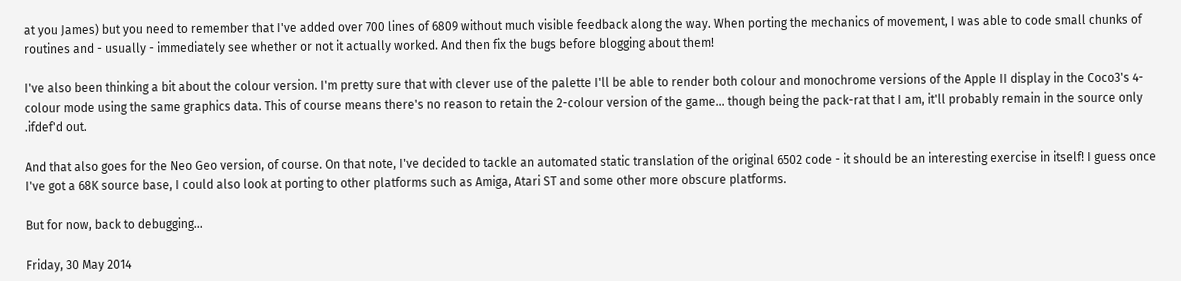at you James) but you need to remember that I've added over 700 lines of 6809 without much visible feedback along the way. When porting the mechanics of movement, I was able to code small chunks of routines and - usually - immediately see whether or not it actually worked. And then fix the bugs before blogging about them!

I've also been thinking a bit about the colour version. I'm pretty sure that with clever use of the palette I'll be able to render both colour and monochrome versions of the Apple II display in the Coco3's 4-colour mode using the same graphics data. This of course means there's no reason to retain the 2-colour version of the game... though being the pack-rat that I am, it'll probably remain in the source only .ifdef'd out.

And that also goes for the Neo Geo version, of course. On that note, I've decided to tackle an automated static translation of the original 6502 code - it should be an interesting exercise in itself! I guess once I've got a 68K source base, I could also look at porting to other platforms such as Amiga, Atari ST and some other more obscure platforms.

But for now, back to debugging...

Friday, 30 May 2014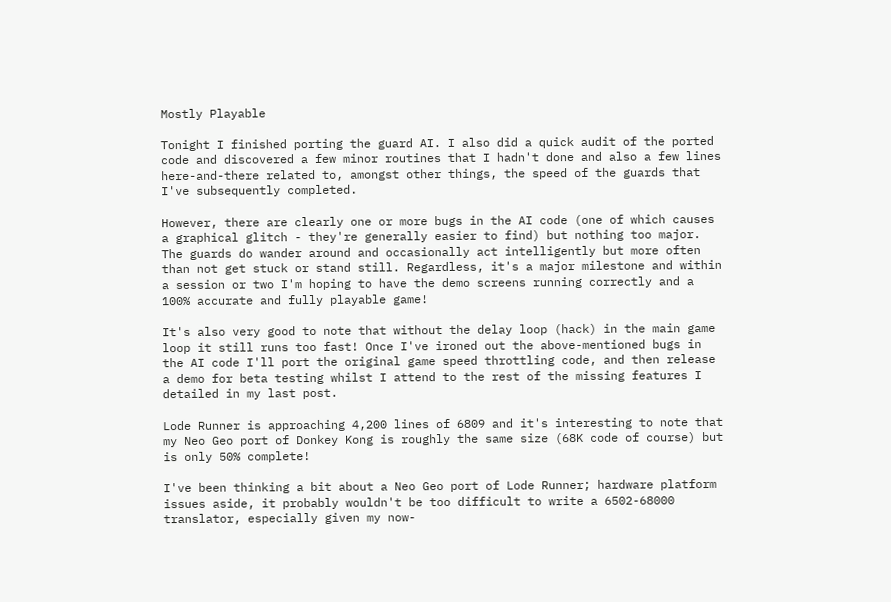Mostly Playable

Tonight I finished porting the guard AI. I also did a quick audit of the ported code and discovered a few minor routines that I hadn't done and also a few lines here-and-there related to, amongst other things, the speed of the guards that I've subsequently completed.

However, there are clearly one or more bugs in the AI code (one of which causes a graphical glitch - they're generally easier to find) but nothing too major. The guards do wander around and occasionally act intelligently but more often than not get stuck or stand still. Regardless, it's a major milestone and within a session or two I'm hoping to have the demo screens running correctly and a 100% accurate and fully playable game!

It's also very good to note that without the delay loop (hack) in the main game loop it still runs too fast! Once I've ironed out the above-mentioned bugs in the AI code I'll port the original game speed throttling code, and then release a demo for beta testing whilst I attend to the rest of the missing features I detailed in my last post.

Lode Runner is approaching 4,200 lines of 6809 and it's interesting to note that my Neo Geo port of Donkey Kong is roughly the same size (68K code of course) but is only 50% complete!

I've been thinking a bit about a Neo Geo port of Lode Runner; hardware platform issues aside, it probably wouldn't be too difficult to write a 6502-68000 translator, especially given my now-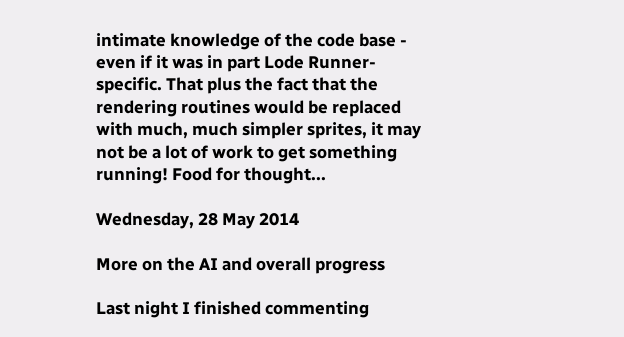intimate knowledge of the code base - even if it was in part Lode Runner-specific. That plus the fact that the rendering routines would be replaced with much, much simpler sprites, it may not be a lot of work to get something running! Food for thought...

Wednesday, 28 May 2014

More on the AI and overall progress

Last night I finished commenting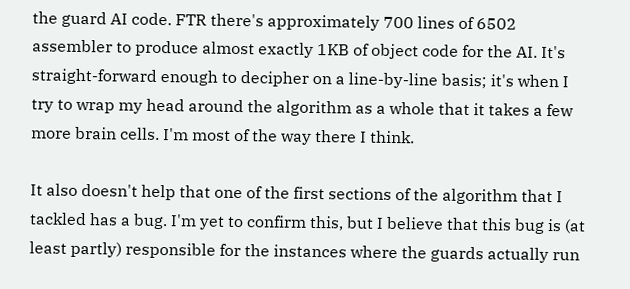the guard AI code. FTR there's approximately 700 lines of 6502 assembler to produce almost exactly 1KB of object code for the AI. It's straight-forward enough to decipher on a line-by-line basis; it's when I try to wrap my head around the algorithm as a whole that it takes a few more brain cells. I'm most of the way there I think.

It also doesn't help that one of the first sections of the algorithm that I tackled has a bug. I'm yet to confirm this, but I believe that this bug is (at least partly) responsible for the instances where the guards actually run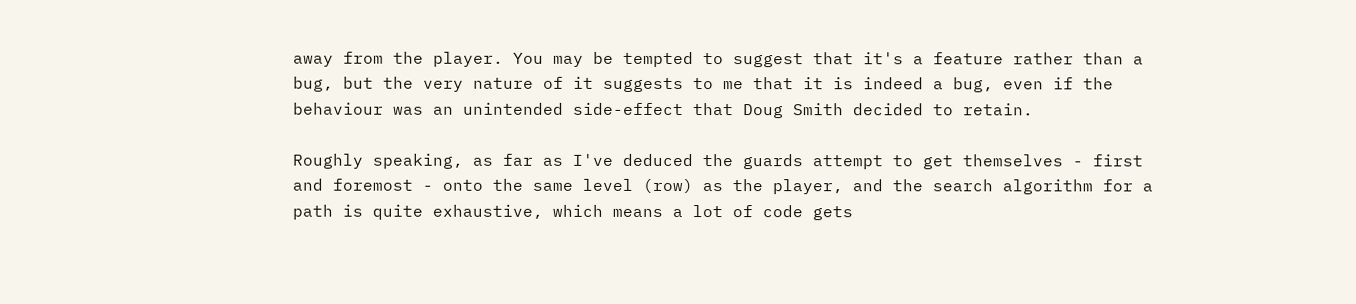away from the player. You may be tempted to suggest that it's a feature rather than a bug, but the very nature of it suggests to me that it is indeed a bug, even if the behaviour was an unintended side-effect that Doug Smith decided to retain.

Roughly speaking, as far as I've deduced the guards attempt to get themselves - first and foremost - onto the same level (row) as the player, and the search algorithm for a path is quite exhaustive, which means a lot of code gets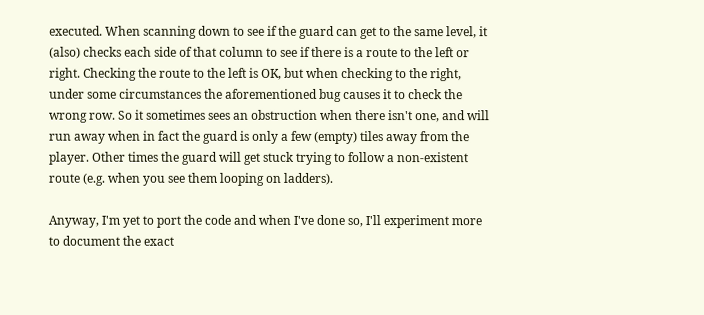executed. When scanning down to see if the guard can get to the same level, it (also) checks each side of that column to see if there is a route to the left or right. Checking the route to the left is OK, but when checking to the right, under some circumstances the aforementioned bug causes it to check the wrong row. So it sometimes sees an obstruction when there isn't one, and will run away when in fact the guard is only a few (empty) tiles away from the player. Other times the guard will get stuck trying to follow a non-existent route (e.g. when you see them looping on ladders).

Anyway, I'm yet to port the code and when I've done so, I'll experiment more to document the exact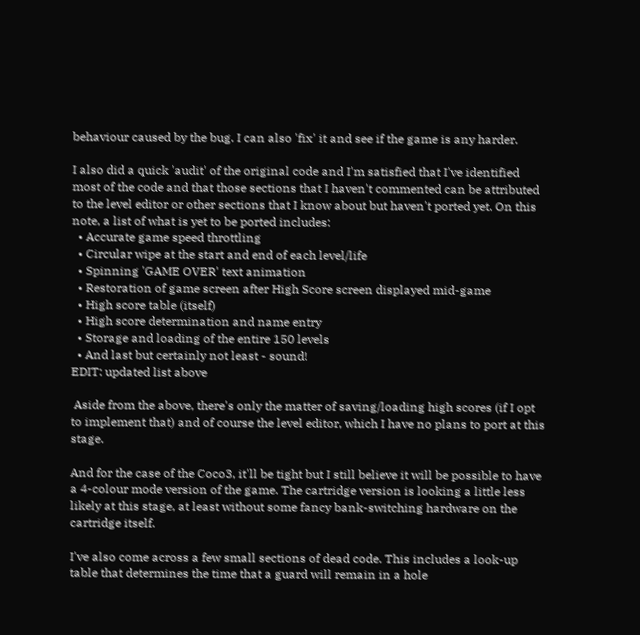behaviour caused by the bug. I can also 'fix' it and see if the game is any harder.

I also did a quick 'audit' of the original code and I'm satisfied that I've identified most of the code and that those sections that I haven't commented can be attributed to the level editor or other sections that I know about but haven't ported yet. On this note, a list of what is yet to be ported includes:
  • Accurate game speed throttling
  • Circular wipe at the start and end of each level/life
  • Spinning 'GAME OVER' text animation
  • Restoration of game screen after High Score screen displayed mid-game
  • High score table (itself)
  • High score determination and name entry
  • Storage and loading of the entire 150 levels
  • And last but certainly not least - sound!
EDIT: updated list above

 Aside from the above, there's only the matter of saving/loading high scores (if I opt to implement that) and of course the level editor, which I have no plans to port at this stage.

And for the case of the Coco3, it'll be tight but I still believe it will be possible to have a 4-colour mode version of the game. The cartridge version is looking a little less likely at this stage, at least without some fancy bank-switching hardware on the cartridge itself.

I've also come across a few small sections of dead code. This includes a look-up table that determines the time that a guard will remain in a hole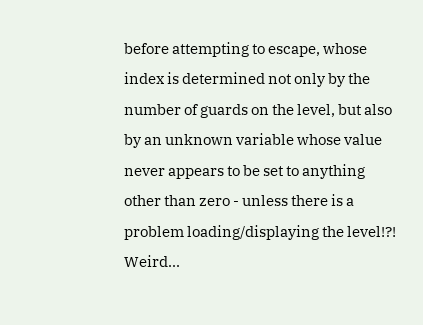before attempting to escape, whose index is determined not only by the number of guards on the level, but also by an unknown variable whose value never appears to be set to anything other than zero - unless there is a problem loading/displaying the level!?! Weird...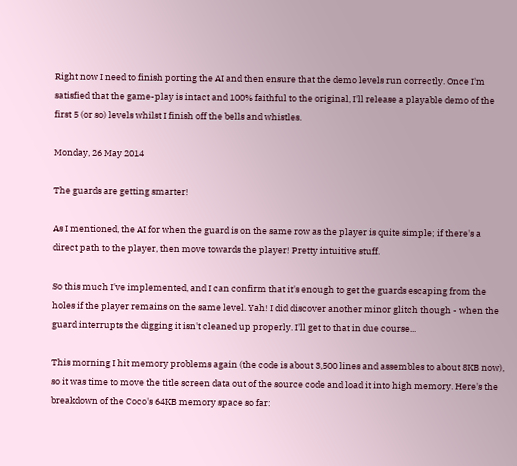Right now I need to finish porting the AI and then ensure that the demo levels run correctly. Once I'm satisfied that the game-play is intact and 100% faithful to the original, I'll release a playable demo of the first 5 (or so) levels whilst I finish off the bells and whistles.

Monday, 26 May 2014

The guards are getting smarter!

As I mentioned, the AI for when the guard is on the same row as the player is quite simple; if there's a direct path to the player, then move towards the player! Pretty intuitive stuff.

So this much I've implemented, and I can confirm that it's enough to get the guards escaping from the holes if the player remains on the same level. Yah! I did discover another minor glitch though - when the guard interrupts the digging it isn't cleaned up properly. I'll get to that in due course...

This morning I hit memory problems again (the code is about 3,500 lines and assembles to about 8KB now), so it was time to move the title screen data out of the source code and load it into high memory. Here's the breakdown of the Coco's 64KB memory space so far: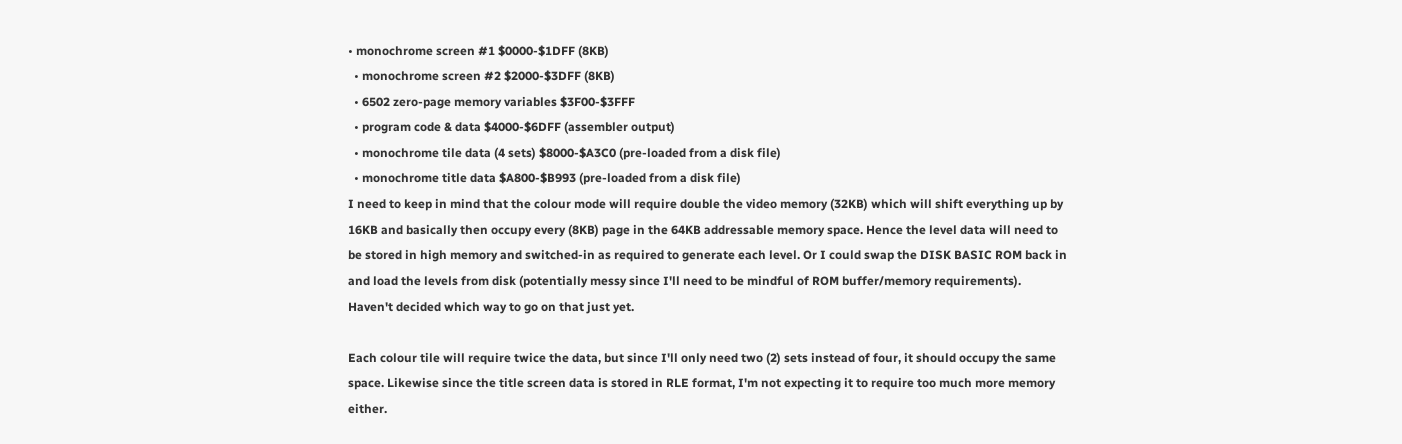• monochrome screen #1 $0000-$1DFF (8KB)
  • monochrome screen #2 $2000-$3DFF (8KB)
  • 6502 zero-page memory variables $3F00-$3FFF
  • program code & data $4000-$6DFF (assembler output)
  • monochrome tile data (4 sets) $8000-$A3C0 (pre-loaded from a disk file)
  • monochrome title data $A800-$B993 (pre-loaded from a disk file)
I need to keep in mind that the colour mode will require double the video memory (32KB) which will shift everything up by 16KB and basically then occupy every (8KB) page in the 64KB addressable memory space. Hence the level data will need to be stored in high memory and switched-in as required to generate each level. Or I could swap the DISK BASIC ROM back in and load the levels from disk (potentially messy since I'll need to be mindful of ROM buffer/memory requirements). Haven't decided which way to go on that just yet.

Each colour tile will require twice the data, but since I'll only need two (2) sets instead of four, it should occupy the same space. Likewise since the title screen data is stored in RLE format, I'm not expecting it to require too much more memory either.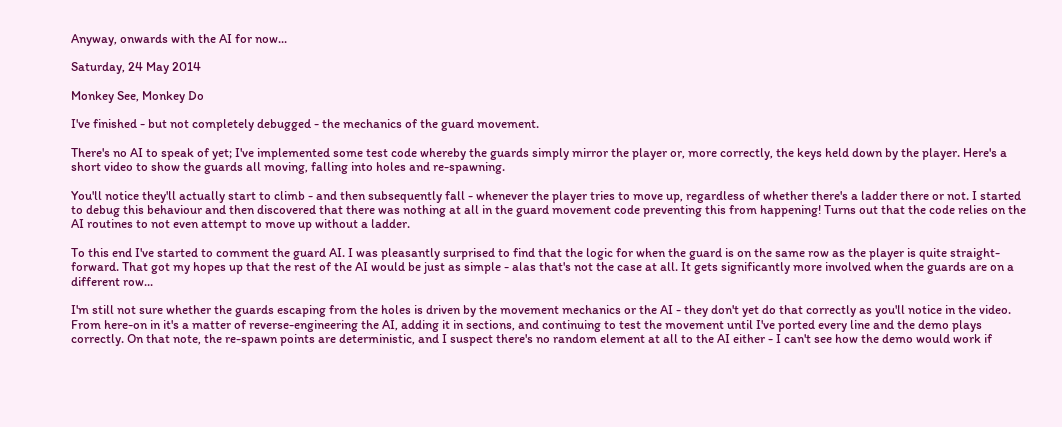Anyway, onwards with the AI for now...

Saturday, 24 May 2014

Monkey See, Monkey Do

I've finished - but not completely debugged - the mechanics of the guard movement.

There's no AI to speak of yet; I've implemented some test code whereby the guards simply mirror the player or, more correctly, the keys held down by the player. Here's a short video to show the guards all moving, falling into holes and re-spawning.

You'll notice they'll actually start to climb - and then subsequently fall - whenever the player tries to move up, regardless of whether there's a ladder there or not. I started to debug this behaviour and then discovered that there was nothing at all in the guard movement code preventing this from happening! Turns out that the code relies on the AI routines to not even attempt to move up without a ladder.

To this end I've started to comment the guard AI. I was pleasantly surprised to find that the logic for when the guard is on the same row as the player is quite straight-forward. That got my hopes up that the rest of the AI would be just as simple - alas that's not the case at all. It gets significantly more involved when the guards are on a different row...

I'm still not sure whether the guards escaping from the holes is driven by the movement mechanics or the AI - they don't yet do that correctly as you'll notice in the video. From here-on in it's a matter of reverse-engineering the AI, adding it in sections, and continuing to test the movement until I've ported every line and the demo plays correctly. On that note, the re-spawn points are deterministic, and I suspect there's no random element at all to the AI either - I can't see how the demo would work if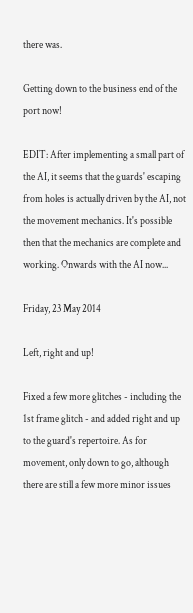there was.

Getting down to the business end of the port now!

EDIT: After implementing a small part of the AI, it seems that the guards' escaping from holes is actually driven by the AI, not the movement mechanics. It's possible then that the mechanics are complete and working. Onwards with the AI now...

Friday, 23 May 2014

Left, right and up!

Fixed a few more glitches - including the 1st frame glitch - and added right and up to the guard's repertoire. As for movement, only down to go, although there are still a few more minor issues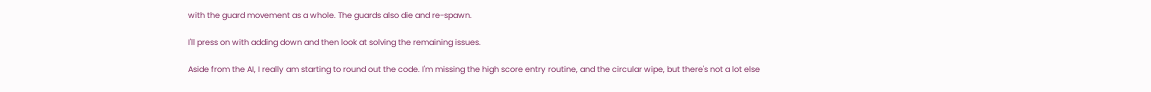with the guard movement as a whole. The guards also die and re-spawn.

I'll press on with adding down and then look at solving the remaining issues.

Aside from the AI, I really am starting to round out the code. I'm missing the high score entry routine, and the circular wipe, but there's not a lot else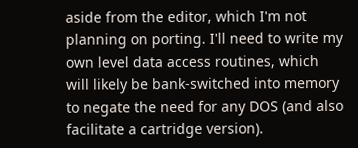aside from the editor, which I'm not planning on porting. I'll need to write my own level data access routines, which will likely be bank-switched into memory to negate the need for any DOS (and also facilitate a cartridge version).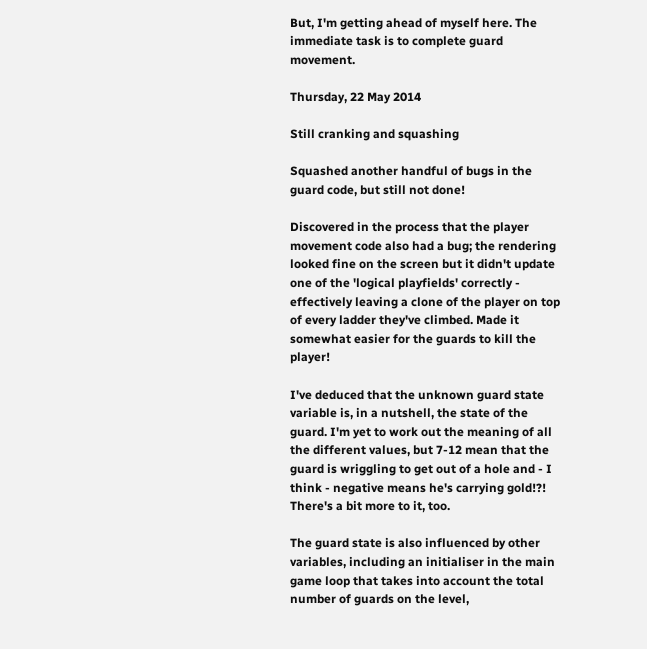But, I'm getting ahead of myself here. The immediate task is to complete guard movement.

Thursday, 22 May 2014

Still cranking and squashing

Squashed another handful of bugs in the guard code, but still not done!

Discovered in the process that the player movement code also had a bug; the rendering looked fine on the screen but it didn't update one of the 'logical playfields' correctly - effectively leaving a clone of the player on top of every ladder they've climbed. Made it somewhat easier for the guards to kill the player!

I've deduced that the unknown guard state variable is, in a nutshell, the state of the guard. I'm yet to work out the meaning of all the different values, but 7-12 mean that the guard is wriggling to get out of a hole and - I think - negative means he's carrying gold!?! There's a bit more to it, too.

The guard state is also influenced by other variables, including an initialiser in the main game loop that takes into account the total number of guards on the level,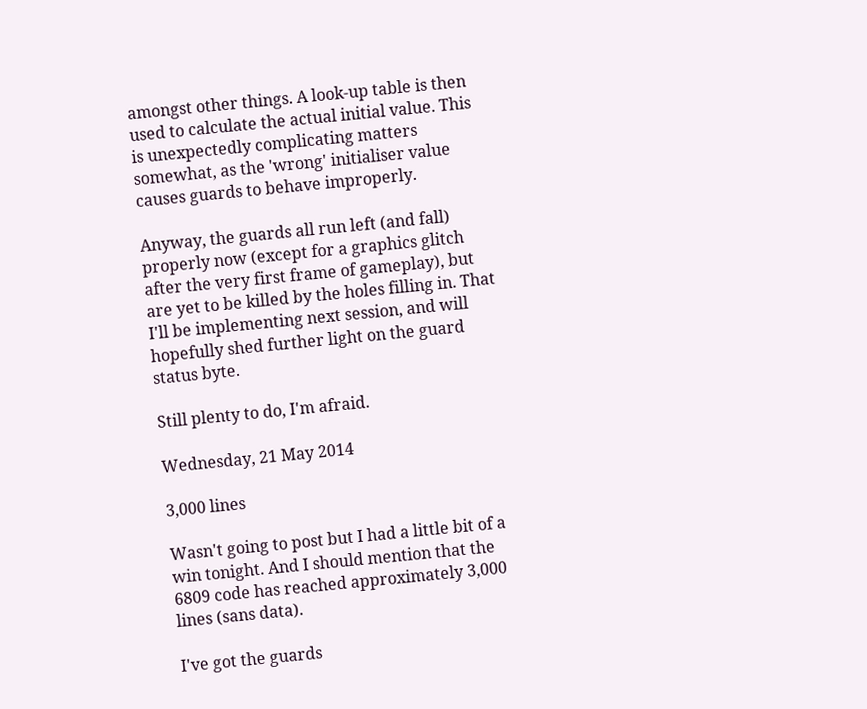amongst other things. A look-up table is then used to calculate the actual initial value. This is unexpectedly complicating matters somewhat, as the 'wrong' initialiser value causes guards to behave improperly.

Anyway, the guards all run left (and fall) properly now (except for a graphics glitch after the very first frame of gameplay), but are yet to be killed by the holes filling in. That I'll be implementing next session, and will hopefully shed further light on the guard status byte.

Still plenty to do, I'm afraid.

Wednesday, 21 May 2014

3,000 lines

Wasn't going to post but I had a little bit of a win tonight. And I should mention that the 6809 code has reached approximately 3,000 lines (sans data).

I've got the guards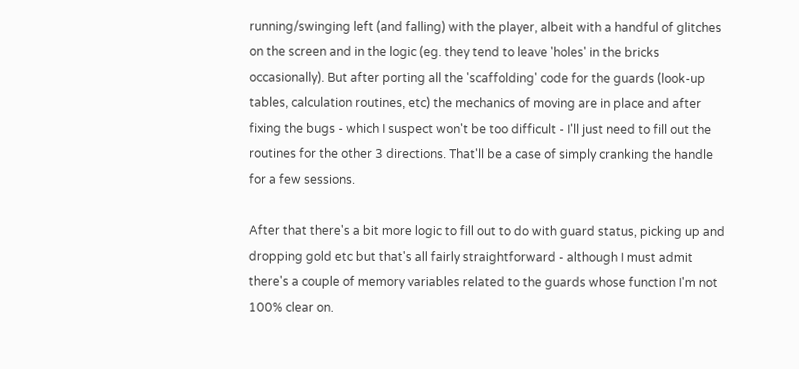running/swinging left (and falling) with the player, albeit with a handful of glitches on the screen and in the logic (eg. they tend to leave 'holes' in the bricks occasionally). But after porting all the 'scaffolding' code for the guards (look-up tables, calculation routines, etc) the mechanics of moving are in place and after fixing the bugs - which I suspect won't be too difficult - I'll just need to fill out the routines for the other 3 directions. That'll be a case of simply cranking the handle for a few sessions.

After that there's a bit more logic to fill out to do with guard status, picking up and dropping gold etc but that's all fairly straightforward - although I must admit there's a couple of memory variables related to the guards whose function I'm not 100% clear on.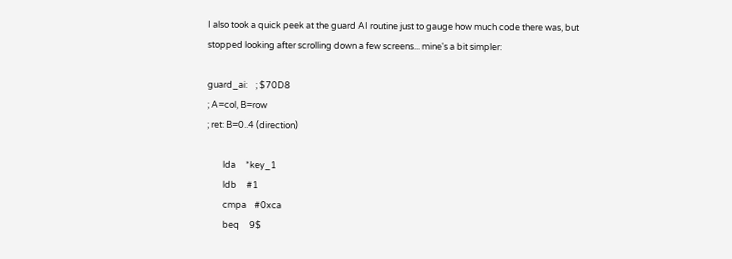I also took a quick peek at the guard AI routine just to gauge how much code there was, but stopped looking after scrolling down a few screens... mine's a bit simpler:

guard_ai:    ; $70D8
; A=col, B=row
; ret: B=0..4 (direction)

        lda     *key_1
        ldb     #1
        cmpa    #0xca
        beq     9$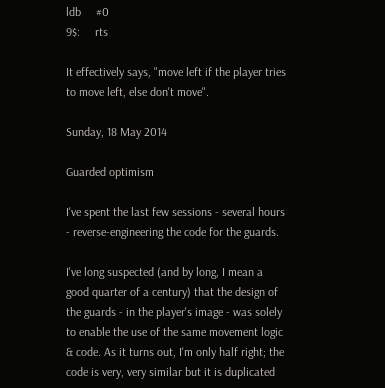ldb     #0
9$:     rts

It effectively says, "move left if the player tries to move left, else don't move".

Sunday, 18 May 2014

Guarded optimism

I've spent the last few sessions - several hours - reverse-engineering the code for the guards.

I've long suspected (and by long, I mean a good quarter of a century) that the design of the guards - in the player's image - was solely to enable the use of the same movement logic & code. As it turns out, I'm only half right; the code is very, very similar but it is duplicated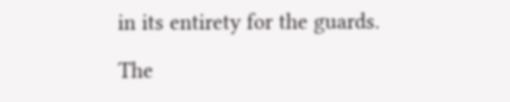in its entirety for the guards.

The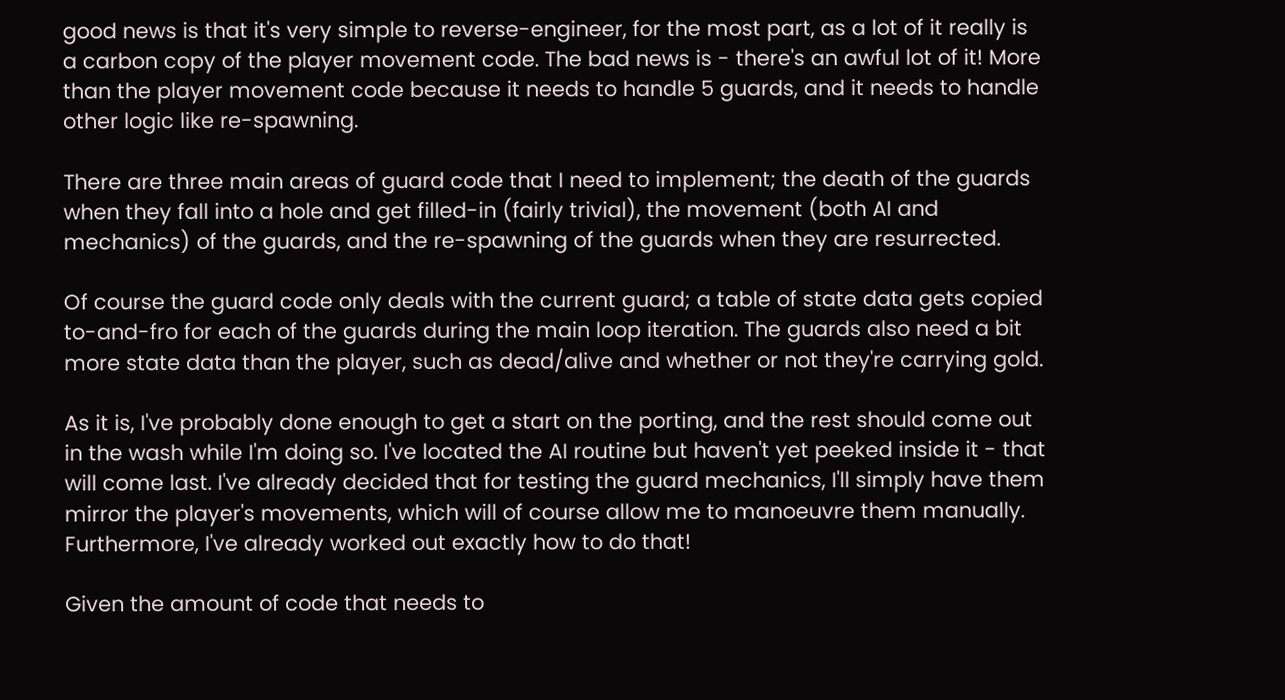good news is that it's very simple to reverse-engineer, for the most part, as a lot of it really is a carbon copy of the player movement code. The bad news is - there's an awful lot of it! More than the player movement code because it needs to handle 5 guards, and it needs to handle other logic like re-spawning.

There are three main areas of guard code that I need to implement; the death of the guards when they fall into a hole and get filled-in (fairly trivial), the movement (both AI and mechanics) of the guards, and the re-spawning of the guards when they are resurrected.

Of course the guard code only deals with the current guard; a table of state data gets copied to-and-fro for each of the guards during the main loop iteration. The guards also need a bit more state data than the player, such as dead/alive and whether or not they're carrying gold.

As it is, I've probably done enough to get a start on the porting, and the rest should come out in the wash while I'm doing so. I've located the AI routine but haven't yet peeked inside it - that will come last. I've already decided that for testing the guard mechanics, I'll simply have them mirror the player's movements, which will of course allow me to manoeuvre them manually. Furthermore, I've already worked out exactly how to do that!

Given the amount of code that needs to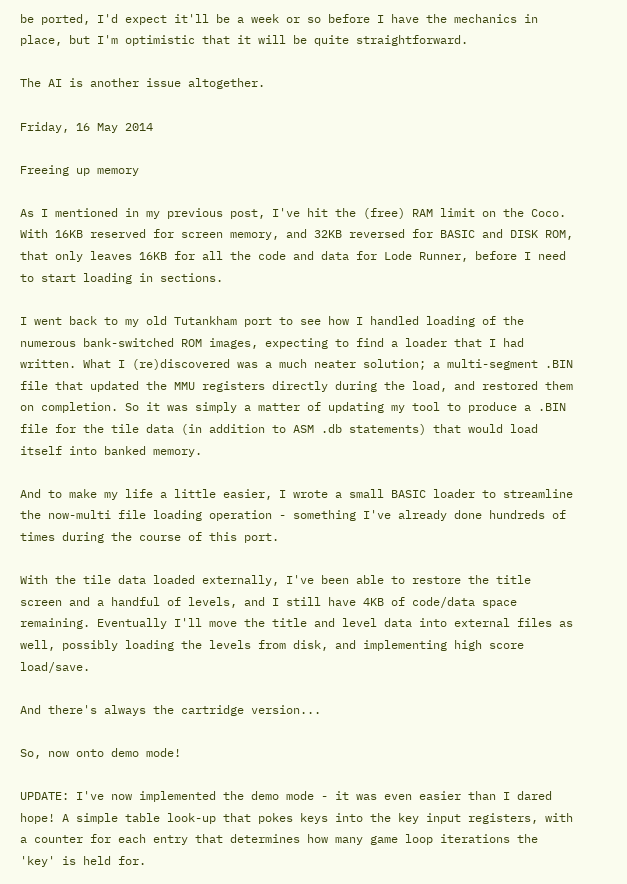be ported, I'd expect it'll be a week or so before I have the mechanics in place, but I'm optimistic that it will be quite straightforward.

The AI is another issue altogether.

Friday, 16 May 2014

Freeing up memory

As I mentioned in my previous post, I've hit the (free) RAM limit on the Coco. With 16KB reserved for screen memory, and 32KB reversed for BASIC and DISK ROM, that only leaves 16KB for all the code and data for Lode Runner, before I need to start loading in sections.

I went back to my old Tutankham port to see how I handled loading of the numerous bank-switched ROM images, expecting to find a loader that I had written. What I (re)discovered was a much neater solution; a multi-segment .BIN file that updated the MMU registers directly during the load, and restored them on completion. So it was simply a matter of updating my tool to produce a .BIN file for the tile data (in addition to ASM .db statements) that would load itself into banked memory.

And to make my life a little easier, I wrote a small BASIC loader to streamline the now-multi file loading operation - something I've already done hundreds of times during the course of this port.

With the tile data loaded externally, I've been able to restore the title screen and a handful of levels, and I still have 4KB of code/data space remaining. Eventually I'll move the title and level data into external files as well, possibly loading the levels from disk, and implementing high score load/save.

And there's always the cartridge version...

So, now onto demo mode!

UPDATE: I've now implemented the demo mode - it was even easier than I dared hope! A simple table look-up that pokes keys into the key input registers, with a counter for each entry that determines how many game loop iterations the 'key' is held for.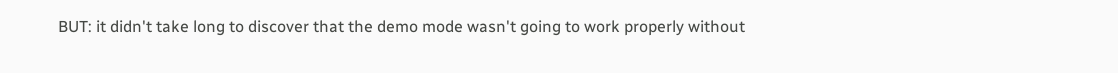BUT: it didn't take long to discover that the demo mode wasn't going to work properly without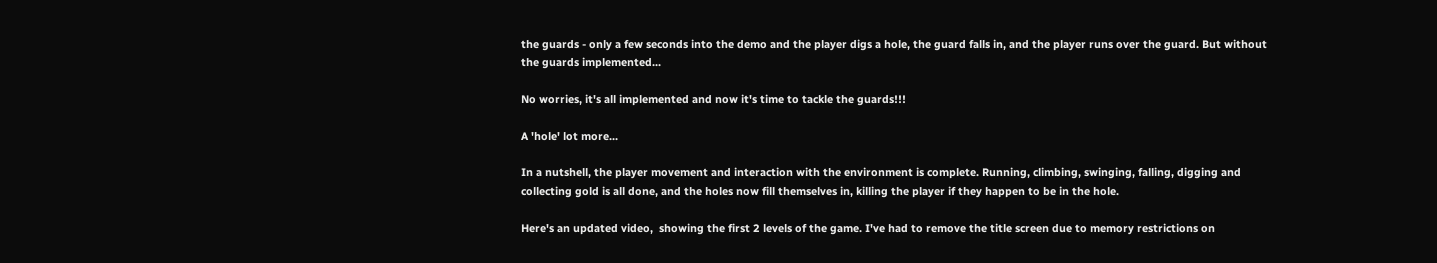the guards - only a few seconds into the demo and the player digs a hole, the guard falls in, and the player runs over the guard. But without the guards implemented...

No worries, it's all implemented and now it's time to tackle the guards!!!

A 'hole' lot more...

In a nutshell, the player movement and interaction with the environment is complete. Running, climbing, swinging, falling, digging and collecting gold is all done, and the holes now fill themselves in, killing the player if they happen to be in the hole.

Here's an updated video,  showing the first 2 levels of the game. I've had to remove the title screen due to memory restrictions on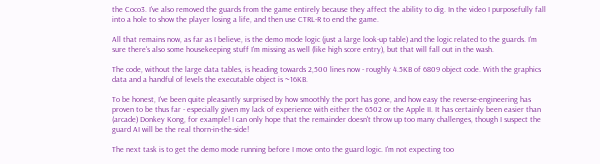the Coco3. I've also removed the guards from the game entirely because they affect the ability to dig. In the video I purposefully fall into a hole to show the player losing a life, and then use CTRL-R to end the game.

All that remains now, as far as I believe, is the demo mode logic (just a large look-up table) and the logic related to the guards. I'm sure there's also some housekeeping stuff I'm missing as well (like high score entry), but that will fall out in the wash.

The code, without the large data tables, is heading towards 2,500 lines now - roughly 4.5KB of 6809 object code. With the graphics data and a handful of levels the executable object is ~16KB.

To be honest, I've been quite pleasantly surprised by how smoothly the port has gone, and how easy the reverse-engineering has proven to be thus far - especially given my lack of experience with either the 6502 or the Apple II. It has certainly been easier than (arcade) Donkey Kong, for example! I can only hope that the remainder doesn't throw up too many challenges, though I suspect the guard AI will be the real thorn-in-the-side!

The next task is to get the demo mode running before I move onto the guard logic. I'm not expecting too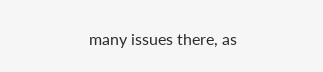many issues there, as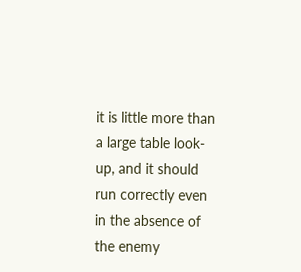it is little more than a large table look-up, and it should run correctly even in the absence of the enemy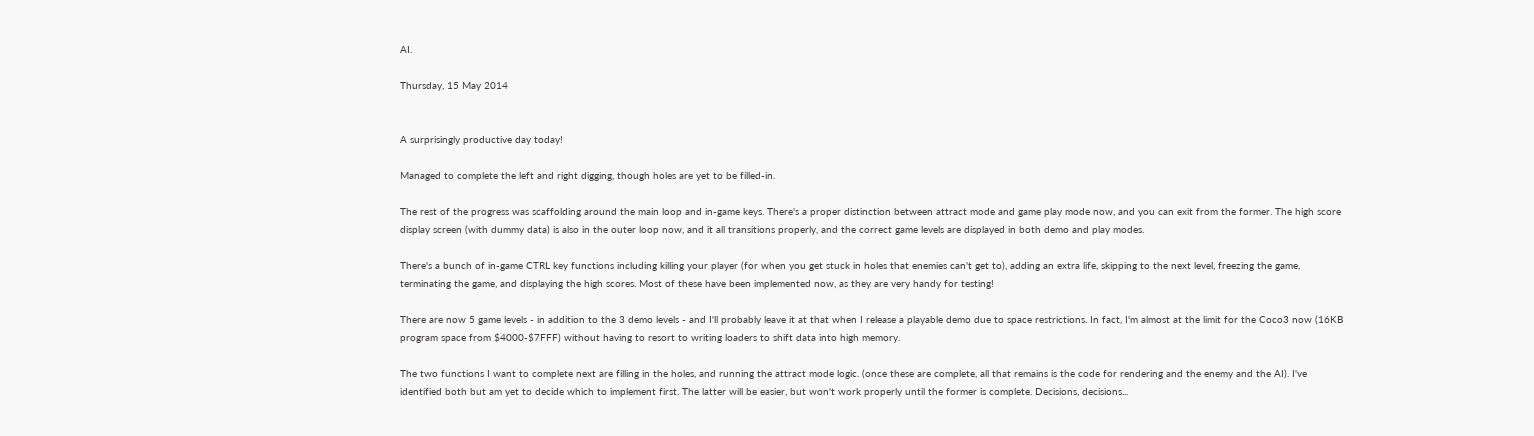AI.

Thursday, 15 May 2014


A surprisingly productive day today!

Managed to complete the left and right digging, though holes are yet to be filled-in.

The rest of the progress was scaffolding around the main loop and in-game keys. There's a proper distinction between attract mode and game play mode now, and you can exit from the former. The high score display screen (with dummy data) is also in the outer loop now, and it all transitions properly, and the correct game levels are displayed in both demo and play modes.

There's a bunch of in-game CTRL key functions including killing your player (for when you get stuck in holes that enemies can't get to), adding an extra life, skipping to the next level, freezing the game, terminating the game, and displaying the high scores. Most of these have been implemented now, as they are very handy for testing!

There are now 5 game levels - in addition to the 3 demo levels - and I'll probably leave it at that when I release a playable demo due to space restrictions. In fact, I'm almost at the limit for the Coco3 now (16KB program space from $4000-$7FFF) without having to resort to writing loaders to shift data into high memory.

The two functions I want to complete next are filling in the holes, and running the attract mode logic. (once these are complete, all that remains is the code for rendering and the enemy and the AI). I've identified both but am yet to decide which to implement first. The latter will be easier, but won't work properly until the former is complete. Decisions, decisions...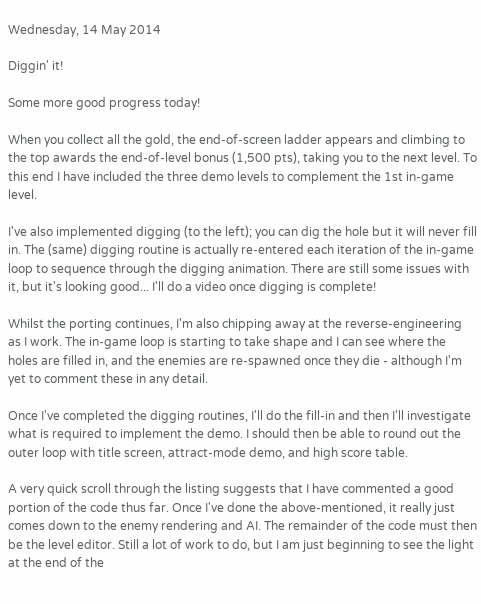Wednesday, 14 May 2014

Diggin' it!

Some more good progress today!

When you collect all the gold, the end-of-screen ladder appears and climbing to the top awards the end-of-level bonus (1,500 pts), taking you to the next level. To this end I have included the three demo levels to complement the 1st in-game level.

I've also implemented digging (to the left); you can dig the hole but it will never fill in. The (same) digging routine is actually re-entered each iteration of the in-game loop to sequence through the digging animation. There are still some issues with it, but it's looking good... I'll do a video once digging is complete!

Whilst the porting continues, I'm also chipping away at the reverse-engineering as I work. The in-game loop is starting to take shape and I can see where the holes are filled in, and the enemies are re-spawned once they die - although I'm yet to comment these in any detail.

Once I've completed the digging routines, I'll do the fill-in and then I'll investigate what is required to implement the demo. I should then be able to round out the outer loop with title screen, attract-mode demo, and high score table.

A very quick scroll through the listing suggests that I have commented a good portion of the code thus far. Once I've done the above-mentioned, it really just comes down to the enemy rendering and AI. The remainder of the code must then be the level editor. Still a lot of work to do, but I am just beginning to see the light at the end of the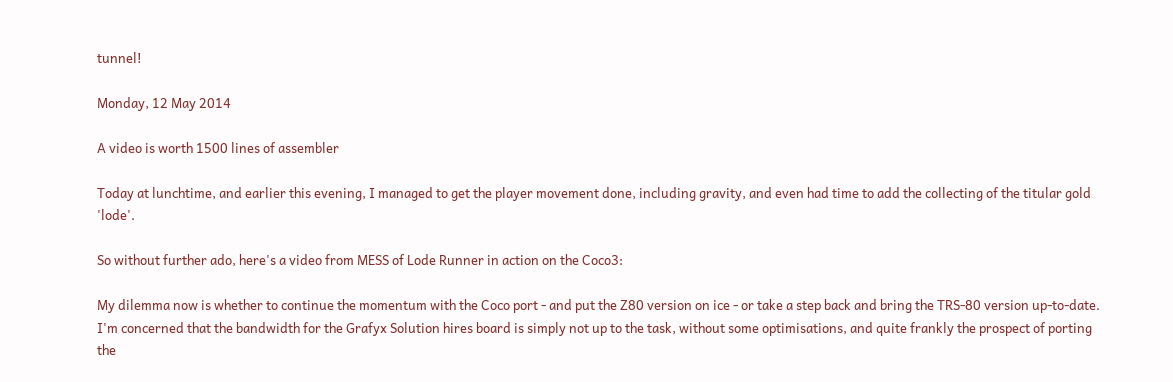tunnel!

Monday, 12 May 2014

A video is worth 1500 lines of assembler

Today at lunchtime, and earlier this evening, I managed to get the player movement done, including gravity, and even had time to add the collecting of the titular gold 'lode'.

So without further ado, here's a video from MESS of Lode Runner in action on the Coco3:

My dilemma now is whether to continue the momentum with the Coco port - and put the Z80 version on ice - or take a step back and bring the TRS-80 version up-to-date. I'm concerned that the bandwidth for the Grafyx Solution hires board is simply not up to the task, without some optimisations, and quite frankly the prospect of porting the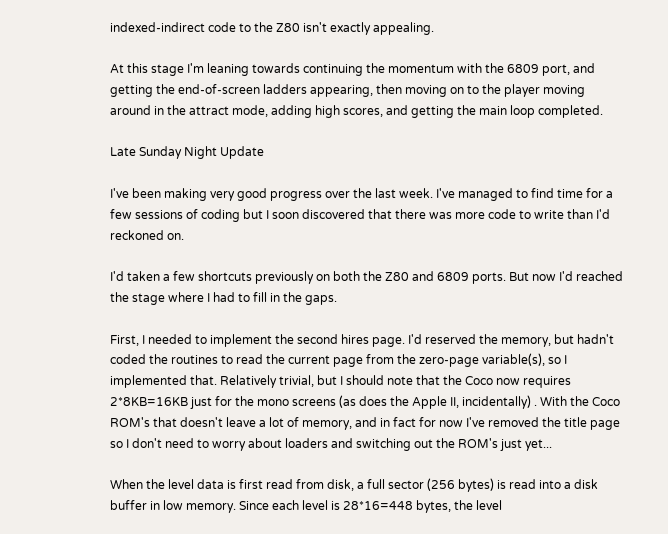indexed-indirect code to the Z80 isn't exactly appealing.

At this stage I'm leaning towards continuing the momentum with the 6809 port, and getting the end-of-screen ladders appearing, then moving on to the player moving around in the attract mode, adding high scores, and getting the main loop completed.

Late Sunday Night Update

I've been making very good progress over the last week. I've managed to find time for a few sessions of coding but I soon discovered that there was more code to write than I'd reckoned on.

I'd taken a few shortcuts previously on both the Z80 and 6809 ports. But now I'd reached the stage where I had to fill in the gaps.

First, I needed to implement the second hires page. I'd reserved the memory, but hadn't coded the routines to read the current page from the zero-page variable(s), so I implemented that. Relatively trivial, but I should note that the Coco now requires 2*8KB=16KB just for the mono screens (as does the Apple II, incidentally) . With the Coco ROM's that doesn't leave a lot of memory, and in fact for now I've removed the title page so I don't need to worry about loaders and switching out the ROM's just yet...

When the level data is first read from disk, a full sector (256 bytes) is read into a disk buffer in low memory. Since each level is 28*16=448 bytes, the level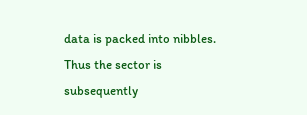data is packed into nibbles. Thus the sector is subsequently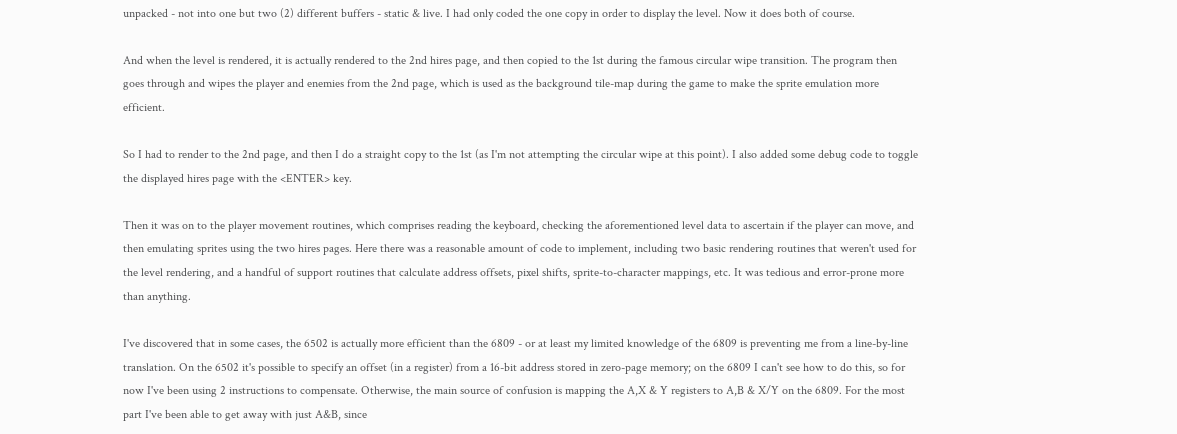unpacked - not into one but two (2) different buffers - static & live. I had only coded the one copy in order to display the level. Now it does both of course.

And when the level is rendered, it is actually rendered to the 2nd hires page, and then copied to the 1st during the famous circular wipe transition. The program then goes through and wipes the player and enemies from the 2nd page, which is used as the background tile-map during the game to make the sprite emulation more efficient.

So I had to render to the 2nd page, and then I do a straight copy to the 1st (as I'm not attempting the circular wipe at this point). I also added some debug code to toggle the displayed hires page with the <ENTER> key.

Then it was on to the player movement routines, which comprises reading the keyboard, checking the aforementioned level data to ascertain if the player can move, and then emulating sprites using the two hires pages. Here there was a reasonable amount of code to implement, including two basic rendering routines that weren't used for the level rendering, and a handful of support routines that calculate address offsets, pixel shifts, sprite-to-character mappings, etc. It was tedious and error-prone more than anything.

I've discovered that in some cases, the 6502 is actually more efficient than the 6809 - or at least my limited knowledge of the 6809 is preventing me from a line-by-line translation. On the 6502 it's possible to specify an offset (in a register) from a 16-bit address stored in zero-page memory; on the 6809 I can't see how to do this, so for now I've been using 2 instructions to compensate. Otherwise, the main source of confusion is mapping the A,X & Y registers to A,B & X/Y on the 6809. For the most part I've been able to get away with just A&B, since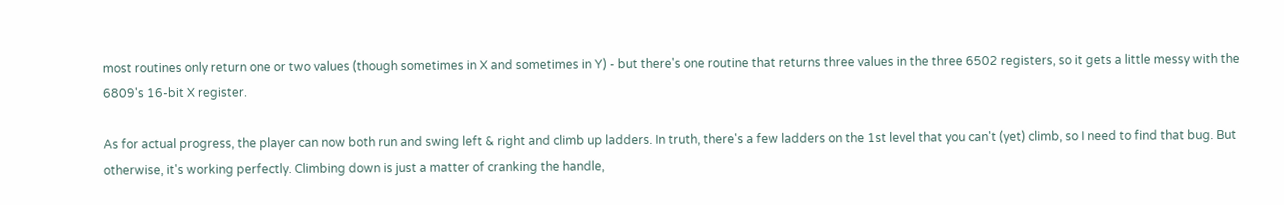most routines only return one or two values (though sometimes in X and sometimes in Y) - but there's one routine that returns three values in the three 6502 registers, so it gets a little messy with the 6809's 16-bit X register.

As for actual progress, the player can now both run and swing left & right and climb up ladders. In truth, there's a few ladders on the 1st level that you can't (yet) climb, so I need to find that bug. But otherwise, it's working perfectly. Climbing down is just a matter of cranking the handle,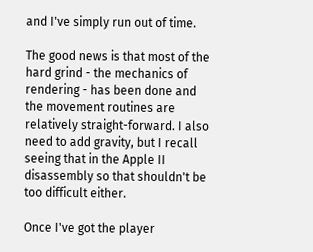and I've simply run out of time.

The good news is that most of the hard grind - the mechanics of rendering - has been done and the movement routines are relatively straight-forward. I also need to add gravity, but I recall seeing that in the Apple II disassembly so that shouldn't be too difficult either.

Once I've got the player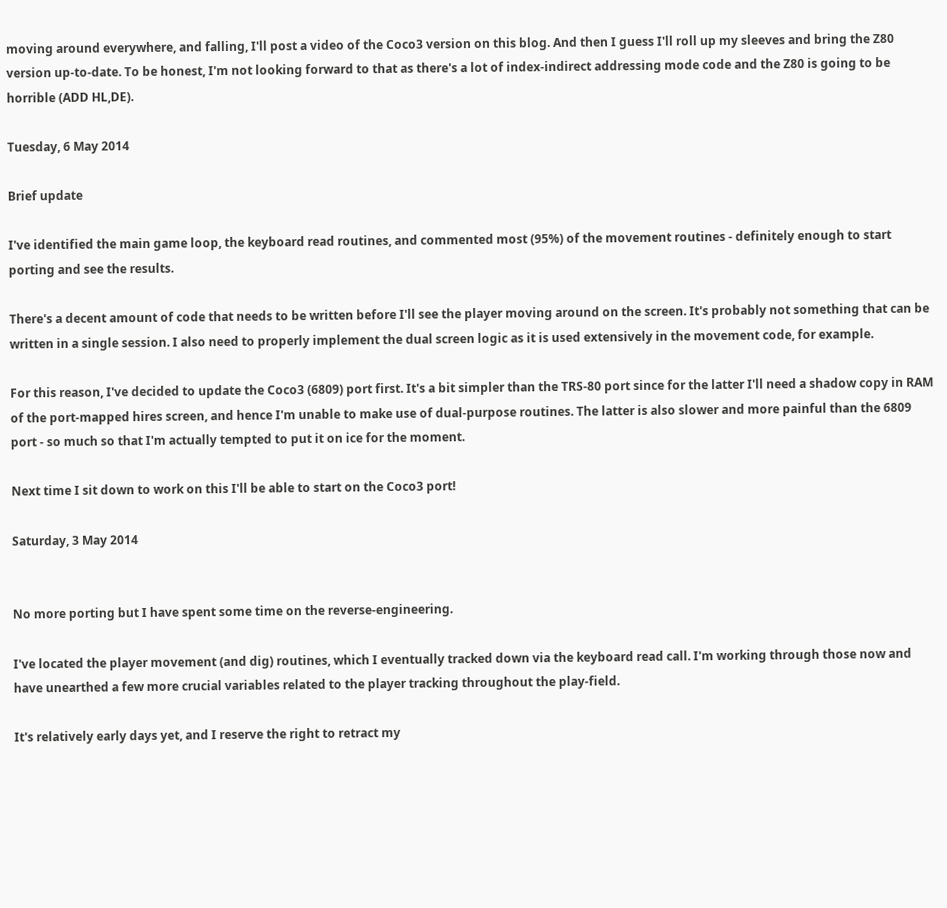moving around everywhere, and falling, I'll post a video of the Coco3 version on this blog. And then I guess I'll roll up my sleeves and bring the Z80 version up-to-date. To be honest, I'm not looking forward to that as there's a lot of index-indirect addressing mode code and the Z80 is going to be horrible (ADD HL,DE).

Tuesday, 6 May 2014

Brief update

I've identified the main game loop, the keyboard read routines, and commented most (95%) of the movement routines - definitely enough to start porting and see the results.

There's a decent amount of code that needs to be written before I'll see the player moving around on the screen. It's probably not something that can be written in a single session. I also need to properly implement the dual screen logic as it is used extensively in the movement code, for example.

For this reason, I've decided to update the Coco3 (6809) port first. It's a bit simpler than the TRS-80 port since for the latter I'll need a shadow copy in RAM of the port-mapped hires screen, and hence I'm unable to make use of dual-purpose routines. The latter is also slower and more painful than the 6809 port - so much so that I'm actually tempted to put it on ice for the moment.

Next time I sit down to work on this I'll be able to start on the Coco3 port!

Saturday, 3 May 2014


No more porting but I have spent some time on the reverse-engineering.

I've located the player movement (and dig) routines, which I eventually tracked down via the keyboard read call. I'm working through those now and have unearthed a few more crucial variables related to the player tracking throughout the play-field.

It's relatively early days yet, and I reserve the right to retract my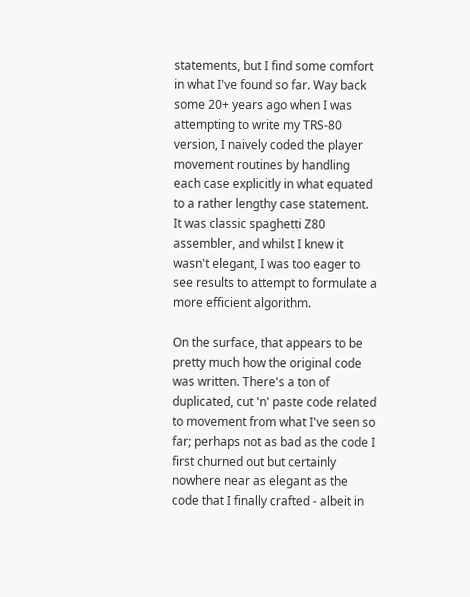statements, but I find some comfort in what I've found so far. Way back some 20+ years ago when I was attempting to write my TRS-80 version, I naively coded the player movement routines by handling each case explicitly in what equated to a rather lengthy case statement. It was classic spaghetti Z80 assembler, and whilst I knew it wasn't elegant, I was too eager to see results to attempt to formulate a more efficient algorithm.

On the surface, that appears to be pretty much how the original code was written. There's a ton of duplicated, cut 'n' paste code related to movement from what I've seen so far; perhaps not as bad as the code I first churned out but certainly nowhere near as elegant as the code that I finally crafted - albeit in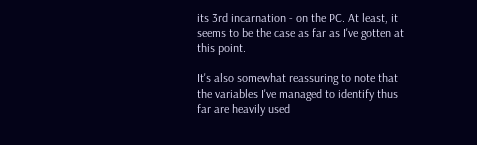its 3rd incarnation - on the PC. At least, it seems to be the case as far as I've gotten at this point.

It's also somewhat reassuring to note that the variables I've managed to identify thus far are heavily used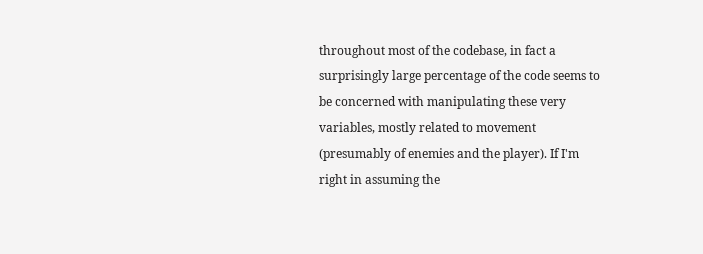throughout most of the codebase, in fact a surprisingly large percentage of the code seems to be concerned with manipulating these very variables, mostly related to movement (presumably of enemies and the player). If I'm right in assuming the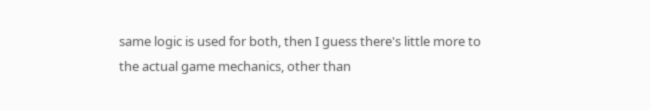same logic is used for both, then I guess there's little more to the actual game mechanics, other than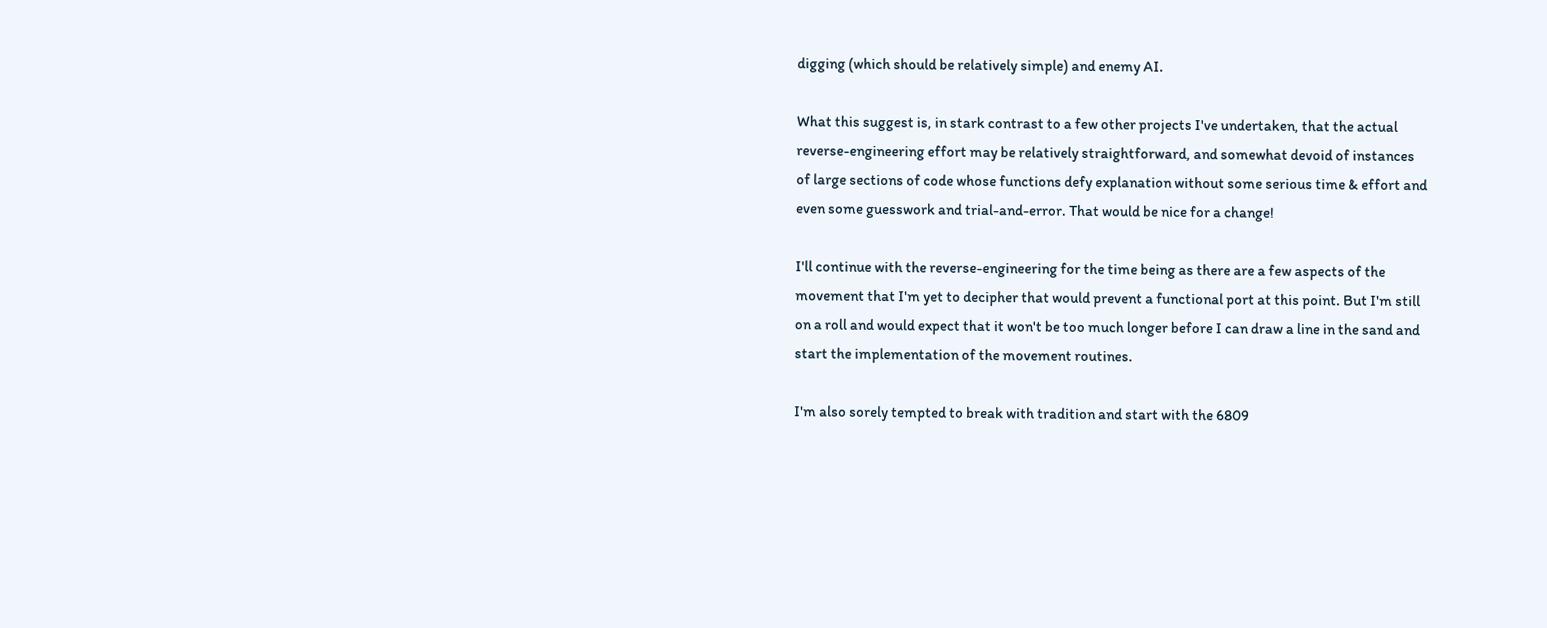digging (which should be relatively simple) and enemy AI.

What this suggest is, in stark contrast to a few other projects I've undertaken, that the actual reverse-engineering effort may be relatively straightforward, and somewhat devoid of instances of large sections of code whose functions defy explanation without some serious time & effort and even some guesswork and trial-and-error. That would be nice for a change!

I'll continue with the reverse-engineering for the time being as there are a few aspects of the movement that I'm yet to decipher that would prevent a functional port at this point. But I'm still on a roll and would expect that it won't be too much longer before I can draw a line in the sand and start the implementation of the movement routines.

I'm also sorely tempted to break with tradition and start with the 6809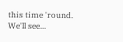this time 'round. We'll see...